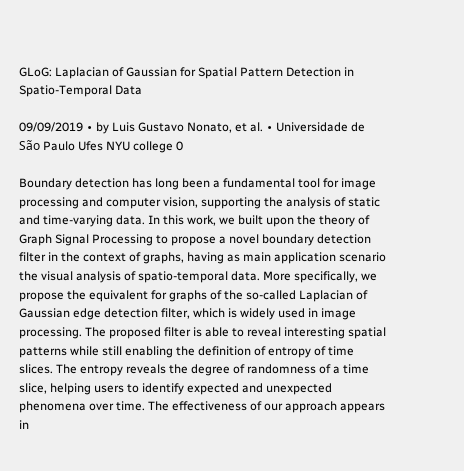GLoG: Laplacian of Gaussian for Spatial Pattern Detection in Spatio-Temporal Data

09/09/2019 ∙ by Luis Gustavo Nonato, et al. ∙ Universidade de São Paulo Ufes NYU college 0

Boundary detection has long been a fundamental tool for image processing and computer vision, supporting the analysis of static and time-varying data. In this work, we built upon the theory of Graph Signal Processing to propose a novel boundary detection filter in the context of graphs, having as main application scenario the visual analysis of spatio-temporal data. More specifically, we propose the equivalent for graphs of the so-called Laplacian of Gaussian edge detection filter, which is widely used in image processing. The proposed filter is able to reveal interesting spatial patterns while still enabling the definition of entropy of time slices. The entropy reveals the degree of randomness of a time slice, helping users to identify expected and unexpected phenomena over time. The effectiveness of our approach appears in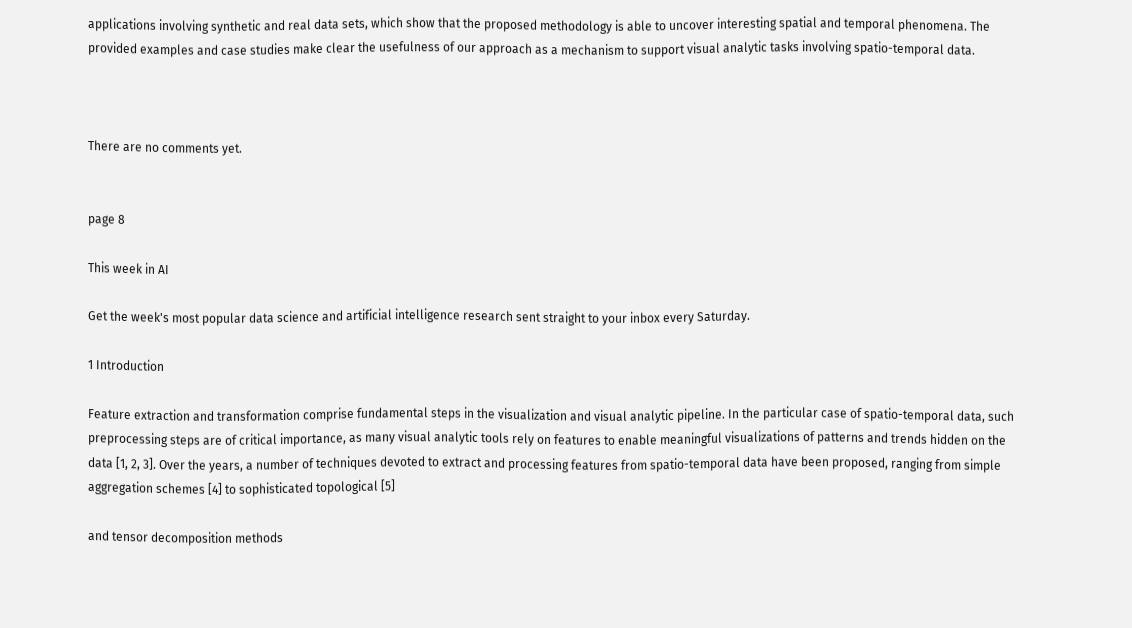applications involving synthetic and real data sets, which show that the proposed methodology is able to uncover interesting spatial and temporal phenomena. The provided examples and case studies make clear the usefulness of our approach as a mechanism to support visual analytic tasks involving spatio-temporal data.



There are no comments yet.


page 8

This week in AI

Get the week's most popular data science and artificial intelligence research sent straight to your inbox every Saturday.

1 Introduction

Feature extraction and transformation comprise fundamental steps in the visualization and visual analytic pipeline. In the particular case of spatio-temporal data, such preprocessing steps are of critical importance, as many visual analytic tools rely on features to enable meaningful visualizations of patterns and trends hidden on the data [1, 2, 3]. Over the years, a number of techniques devoted to extract and processing features from spatio-temporal data have been proposed, ranging from simple aggregation schemes [4] to sophisticated topological [5]

and tensor decomposition methods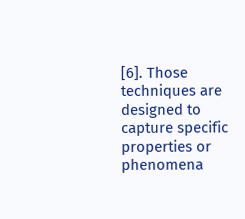[6]. Those techniques are designed to capture specific properties or phenomena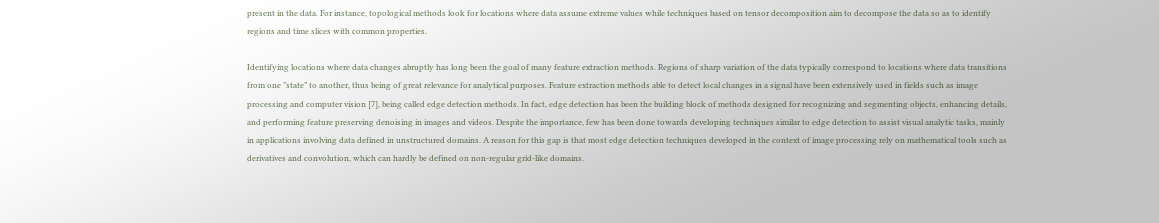present in the data. For instance, topological methods look for locations where data assume extreme values while techniques based on tensor decomposition aim to decompose the data so as to identify regions and time slices with common properties.

Identifying locations where data changes abruptly has long been the goal of many feature extraction methods. Regions of sharp variation of the data typically correspond to locations where data transitions from one ”state” to another, thus being of great relevance for analytical purposes. Feature extraction methods able to detect local changes in a signal have been extensively used in fields such as image processing and computer vision [7], being called edge detection methods. In fact, edge detection has been the building block of methods designed for recognizing and segmenting objects, enhancing details, and performing feature preserving denoising in images and videos. Despite the importance, few has been done towards developing techniques similar to edge detection to assist visual analytic tasks, mainly in applications involving data defined in unstructured domains. A reason for this gap is that most edge detection techniques developed in the context of image processing rely on mathematical tools such as derivatives and convolution, which can hardly be defined on non-regular grid-like domains.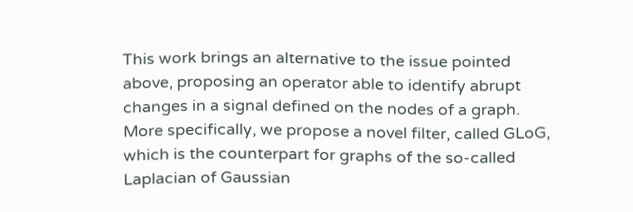This work brings an alternative to the issue pointed above, proposing an operator able to identify abrupt changes in a signal defined on the nodes of a graph. More specifically, we propose a novel filter, called GLoG, which is the counterpart for graphs of the so-called Laplacian of Gaussian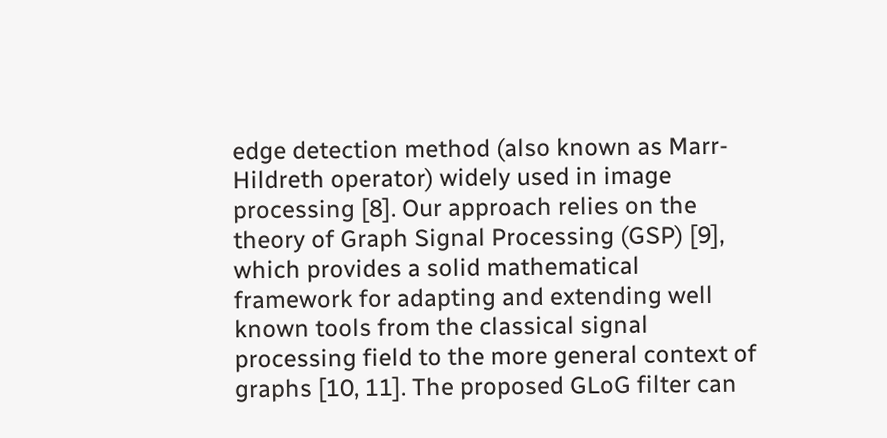edge detection method (also known as Marr-Hildreth operator) widely used in image processing [8]. Our approach relies on the theory of Graph Signal Processing (GSP) [9], which provides a solid mathematical framework for adapting and extending well known tools from the classical signal processing field to the more general context of graphs [10, 11]. The proposed GLoG filter can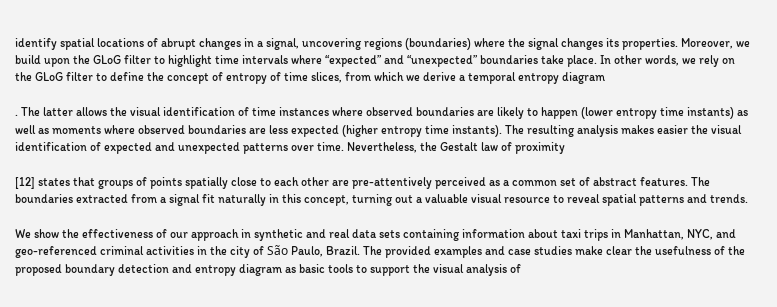identify spatial locations of abrupt changes in a signal, uncovering regions (boundaries) where the signal changes its properties. Moreover, we build upon the GLoG filter to highlight time intervals where “expected” and “unexpected” boundaries take place. In other words, we rely on the GLoG filter to define the concept of entropy of time slices, from which we derive a temporal entropy diagram

. The latter allows the visual identification of time instances where observed boundaries are likely to happen (lower entropy time instants) as well as moments where observed boundaries are less expected (higher entropy time instants). The resulting analysis makes easier the visual identification of expected and unexpected patterns over time. Nevertheless, the Gestalt law of proximity

[12] states that groups of points spatially close to each other are pre-attentively perceived as a common set of abstract features. The boundaries extracted from a signal fit naturally in this concept, turning out a valuable visual resource to reveal spatial patterns and trends.

We show the effectiveness of our approach in synthetic and real data sets containing information about taxi trips in Manhattan, NYC, and geo-referenced criminal activities in the city of São Paulo, Brazil. The provided examples and case studies make clear the usefulness of the proposed boundary detection and entropy diagram as basic tools to support the visual analysis of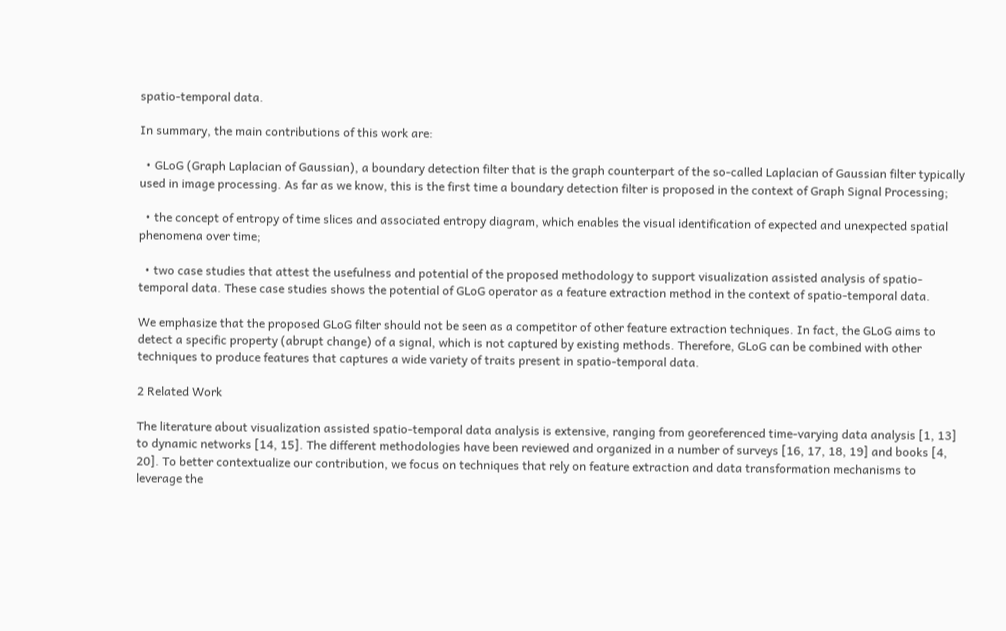spatio-temporal data.

In summary, the main contributions of this work are:

  • GLoG (Graph Laplacian of Gaussian), a boundary detection filter that is the graph counterpart of the so-called Laplacian of Gaussian filter typically used in image processing. As far as we know, this is the first time a boundary detection filter is proposed in the context of Graph Signal Processing;

  • the concept of entropy of time slices and associated entropy diagram, which enables the visual identification of expected and unexpected spatial phenomena over time;

  • two case studies that attest the usefulness and potential of the proposed methodology to support visualization assisted analysis of spatio-temporal data. These case studies shows the potential of GLoG operator as a feature extraction method in the context of spatio-temporal data.

We emphasize that the proposed GLoG filter should not be seen as a competitor of other feature extraction techniques. In fact, the GLoG aims to detect a specific property (abrupt change) of a signal, which is not captured by existing methods. Therefore, GLoG can be combined with other techniques to produce features that captures a wide variety of traits present in spatio-temporal data.

2 Related Work

The literature about visualization assisted spatio-temporal data analysis is extensive, ranging from georeferenced time-varying data analysis [1, 13] to dynamic networks [14, 15]. The different methodologies have been reviewed and organized in a number of surveys [16, 17, 18, 19] and books [4, 20]. To better contextualize our contribution, we focus on techniques that rely on feature extraction and data transformation mechanisms to leverage the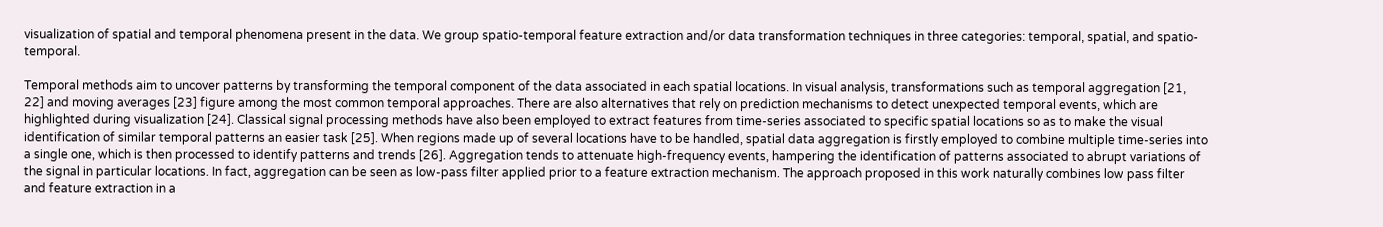visualization of spatial and temporal phenomena present in the data. We group spatio-temporal feature extraction and/or data transformation techniques in three categories: temporal, spatial, and spatio-temporal.

Temporal methods aim to uncover patterns by transforming the temporal component of the data associated in each spatial locations. In visual analysis, transformations such as temporal aggregation [21, 22] and moving averages [23] figure among the most common temporal approaches. There are also alternatives that rely on prediction mechanisms to detect unexpected temporal events, which are highlighted during visualization [24]. Classical signal processing methods have also been employed to extract features from time-series associated to specific spatial locations so as to make the visual identification of similar temporal patterns an easier task [25]. When regions made up of several locations have to be handled, spatial data aggregation is firstly employed to combine multiple time-series into a single one, which is then processed to identify patterns and trends [26]. Aggregation tends to attenuate high-frequency events, hampering the identification of patterns associated to abrupt variations of the signal in particular locations. In fact, aggregation can be seen as low-pass filter applied prior to a feature extraction mechanism. The approach proposed in this work naturally combines low pass filter and feature extraction in a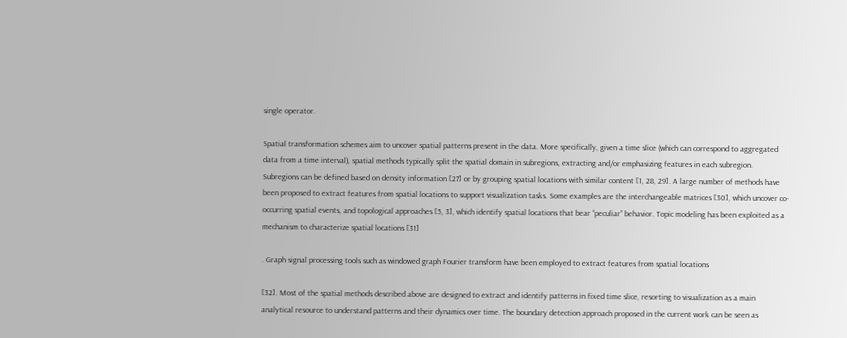single operator.

Spatial transformation schemes aim to uncover spatial patterns present in the data. More specifically, given a time slice (which can correspond to aggregated data from a time interval), spatial methods typically split the spatial domain in subregions, extracting and/or emphasizing features in each subregion. Subregions can be defined based on density information [27] or by grouping spatial locations with similar content [1, 28, 29]. A large number of methods have been proposed to extract features from spatial locations to support visualization tasks. Some examples are the interchangeable matrices [30], which uncover co-occurring spatial events, and topological approaches [5, 3], which identify spatial locations that bear “peculiar” behavior. Topic modeling has been exploited as a mechanism to characterize spatial locations [31]

. Graph signal processing tools such as windowed graph Fourier transform have been employed to extract features from spatial locations

[32]. Most of the spatial methods described above are designed to extract and identify patterns in fixed time slice, resorting to visualization as a main analytical resource to understand patterns and their dynamics over time. The boundary detection approach proposed in the current work can be seen as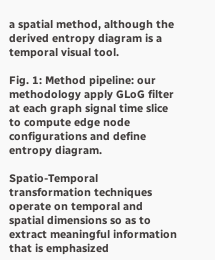a spatial method, although the derived entropy diagram is a temporal visual tool.

Fig. 1: Method pipeline: our methodology apply GLoG filter at each graph signal time slice to compute edge node configurations and define entropy diagram.

Spatio-Temporal transformation techniques operate on temporal and spatial dimensions so as to extract meaningful information that is emphasized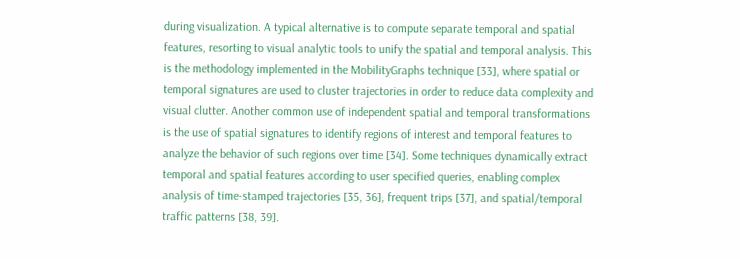during visualization. A typical alternative is to compute separate temporal and spatial features, resorting to visual analytic tools to unify the spatial and temporal analysis. This is the methodology implemented in the MobilityGraphs technique [33], where spatial or temporal signatures are used to cluster trajectories in order to reduce data complexity and visual clutter. Another common use of independent spatial and temporal transformations is the use of spatial signatures to identify regions of interest and temporal features to analyze the behavior of such regions over time [34]. Some techniques dynamically extract temporal and spatial features according to user specified queries, enabling complex analysis of time-stamped trajectories [35, 36], frequent trips [37], and spatial/temporal traffic patterns [38, 39].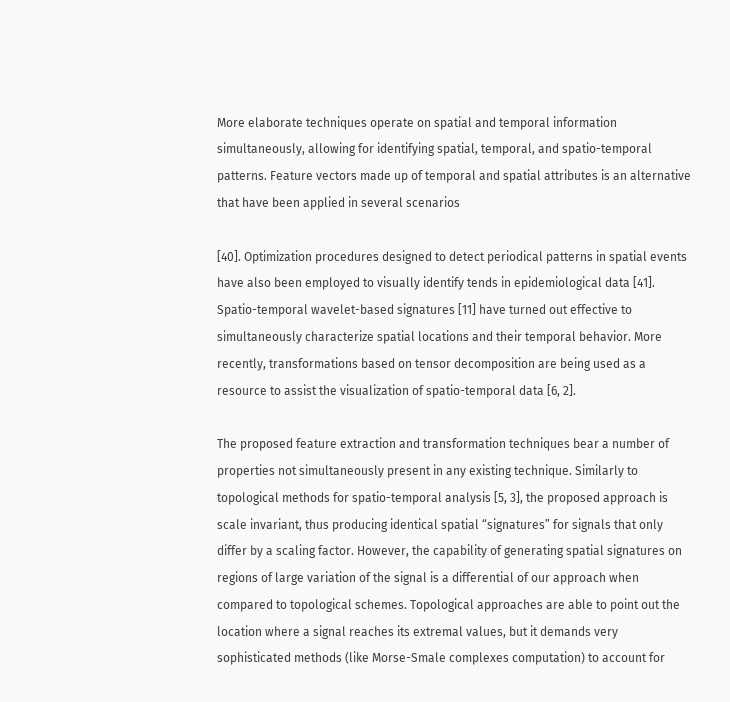More elaborate techniques operate on spatial and temporal information simultaneously, allowing for identifying spatial, temporal, and spatio-temporal patterns. Feature vectors made up of temporal and spatial attributes is an alternative that have been applied in several scenarios

[40]. Optimization procedures designed to detect periodical patterns in spatial events have also been employed to visually identify tends in epidemiological data [41]. Spatio-temporal wavelet-based signatures [11] have turned out effective to simultaneously characterize spatial locations and their temporal behavior. More recently, transformations based on tensor decomposition are being used as a resource to assist the visualization of spatio-temporal data [6, 2].

The proposed feature extraction and transformation techniques bear a number of properties not simultaneously present in any existing technique. Similarly to topological methods for spatio-temporal analysis [5, 3], the proposed approach is scale invariant, thus producing identical spatial “signatures” for signals that only differ by a scaling factor. However, the capability of generating spatial signatures on regions of large variation of the signal is a differential of our approach when compared to topological schemes. Topological approaches are able to point out the location where a signal reaches its extremal values, but it demands very sophisticated methods (like Morse-Smale complexes computation) to account for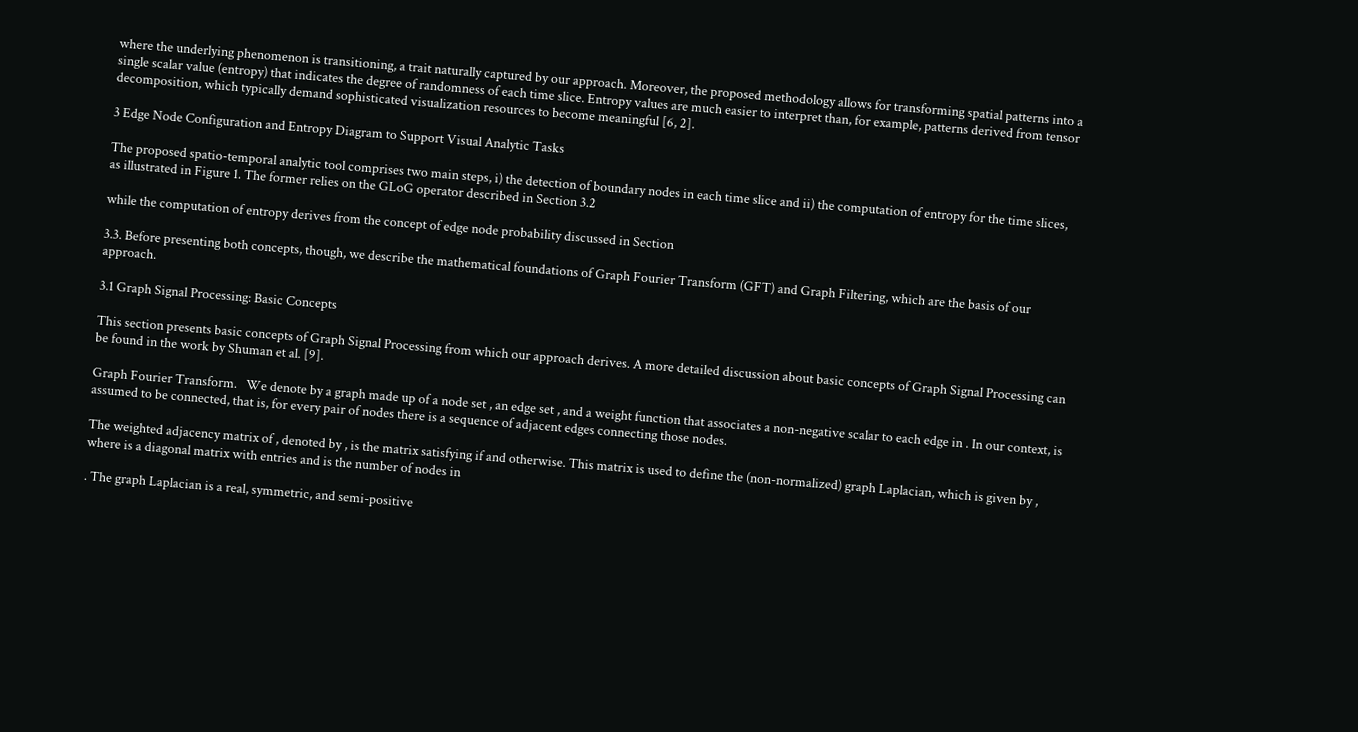where the underlying phenomenon is transitioning, a trait naturally captured by our approach. Moreover, the proposed methodology allows for transforming spatial patterns into a single scalar value (entropy) that indicates the degree of randomness of each time slice. Entropy values are much easier to interpret than, for example, patterns derived from tensor decomposition, which typically demand sophisticated visualization resources to become meaningful [6, 2].

3 Edge Node Configuration and Entropy Diagram to Support Visual Analytic Tasks

The proposed spatio-temporal analytic tool comprises two main steps, i) the detection of boundary nodes in each time slice and ii) the computation of entropy for the time slices, as illustrated in Figure 1. The former relies on the GLoG operator described in Section 3.2

while the computation of entropy derives from the concept of edge node probability discussed in Section

3.3. Before presenting both concepts, though, we describe the mathematical foundations of Graph Fourier Transform (GFT) and Graph Filtering, which are the basis of our approach.

3.1 Graph Signal Processing: Basic Concepts

This section presents basic concepts of Graph Signal Processing from which our approach derives. A more detailed discussion about basic concepts of Graph Signal Processing can be found in the work by Shuman et al. [9].

Graph Fourier Transform.   We denote by a graph made up of a node set , an edge set , and a weight function that associates a non-negative scalar to each edge in . In our context, is assumed to be connected, that is, for every pair of nodes there is a sequence of adjacent edges connecting those nodes.

The weighted adjacency matrix of , denoted by , is the matrix satisfying if and otherwise. This matrix is used to define the (non-normalized) graph Laplacian, which is given by , where is a diagonal matrix with entries and is the number of nodes in

. The graph Laplacian is a real, symmetric, and semi-positive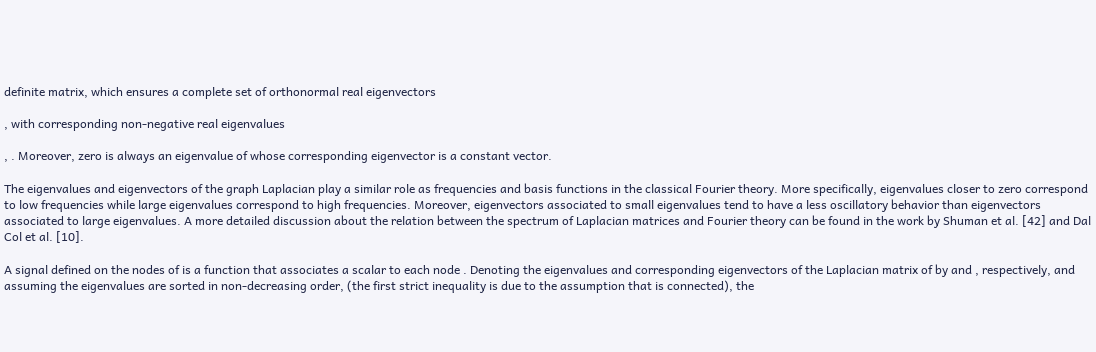definite matrix, which ensures a complete set of orthonormal real eigenvectors

, with corresponding non-negative real eigenvalues

, . Moreover, zero is always an eigenvalue of whose corresponding eigenvector is a constant vector.

The eigenvalues and eigenvectors of the graph Laplacian play a similar role as frequencies and basis functions in the classical Fourier theory. More specifically, eigenvalues closer to zero correspond to low frequencies while large eigenvalues correspond to high frequencies. Moreover, eigenvectors associated to small eigenvalues tend to have a less oscillatory behavior than eigenvectors associated to large eigenvalues. A more detailed discussion about the relation between the spectrum of Laplacian matrices and Fourier theory can be found in the work by Shuman et al. [42] and Dal Col et al. [10].

A signal defined on the nodes of is a function that associates a scalar to each node . Denoting the eigenvalues and corresponding eigenvectors of the Laplacian matrix of by and , respectively, and assuming the eigenvalues are sorted in non-decreasing order, (the first strict inequality is due to the assumption that is connected), the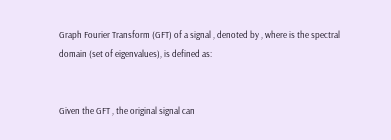Graph Fourier Transform (GFT) of a signal , denoted by , where is the spectral domain (set of eigenvalues), is defined as:


Given the GFT , the original signal can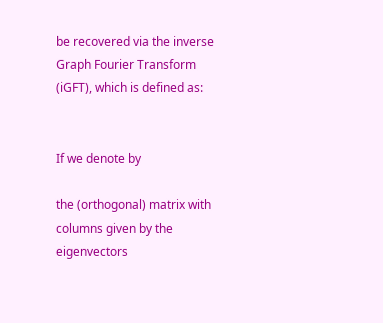be recovered via the inverse Graph Fourier Transform (iGFT), which is defined as:


If we denote by

the (orthogonal) matrix with columns given by the eigenvectors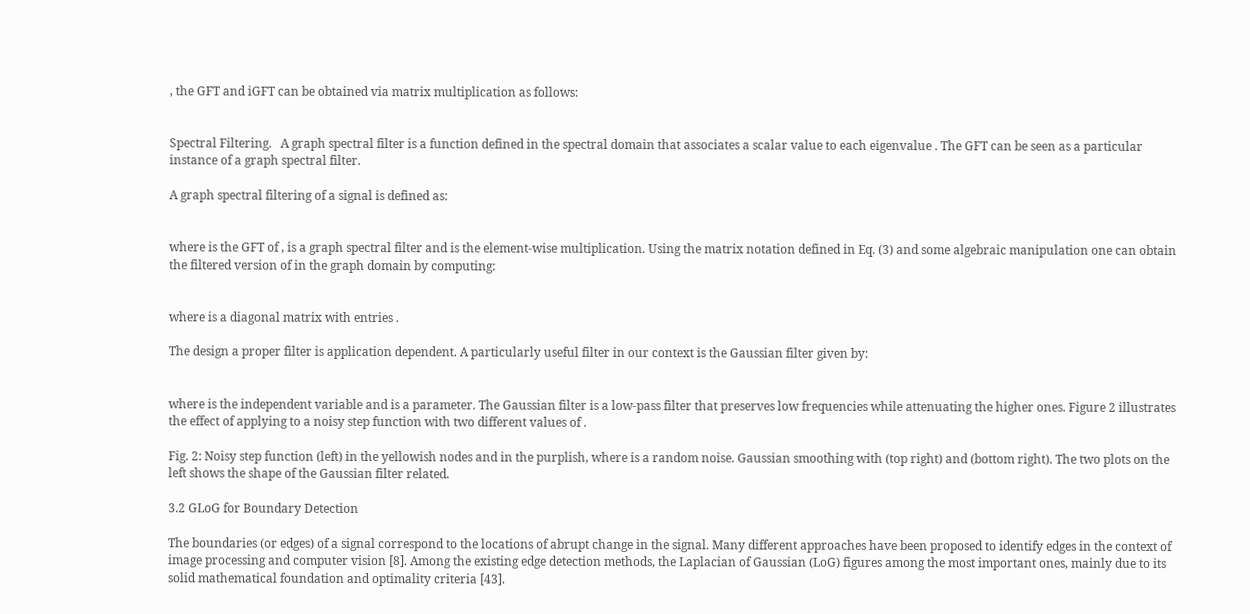, the GFT and iGFT can be obtained via matrix multiplication as follows:


Spectral Filtering.   A graph spectral filter is a function defined in the spectral domain that associates a scalar value to each eigenvalue . The GFT can be seen as a particular instance of a graph spectral filter.

A graph spectral filtering of a signal is defined as:


where is the GFT of , is a graph spectral filter and is the element-wise multiplication. Using the matrix notation defined in Eq. (3) and some algebraic manipulation one can obtain the filtered version of in the graph domain by computing:


where is a diagonal matrix with entries .

The design a proper filter is application dependent. A particularly useful filter in our context is the Gaussian filter given by:


where is the independent variable and is a parameter. The Gaussian filter is a low-pass filter that preserves low frequencies while attenuating the higher ones. Figure 2 illustrates the effect of applying to a noisy step function with two different values of .

Fig. 2: Noisy step function (left) in the yellowish nodes and in the purplish, where is a random noise. Gaussian smoothing with (top right) and (bottom right). The two plots on the left shows the shape of the Gaussian filter related.

3.2 GLoG for Boundary Detection

The boundaries (or edges) of a signal correspond to the locations of abrupt change in the signal. Many different approaches have been proposed to identify edges in the context of image processing and computer vision [8]. Among the existing edge detection methods, the Laplacian of Gaussian (LoG) figures among the most important ones, mainly due to its solid mathematical foundation and optimality criteria [43].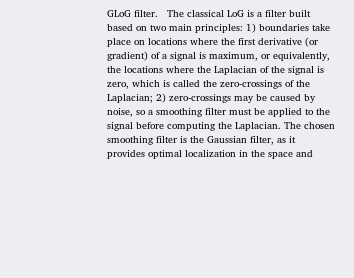GLoG filter.   The classical LoG is a filter built based on two main principles: 1) boundaries take place on locations where the first derivative (or gradient) of a signal is maximum, or equivalently, the locations where the Laplacian of the signal is zero, which is called the zero-crossings of the Laplacian; 2) zero-crossings may be caused by noise, so a smoothing filter must be applied to the signal before computing the Laplacian. The chosen smoothing filter is the Gaussian filter, as it provides optimal localization in the space and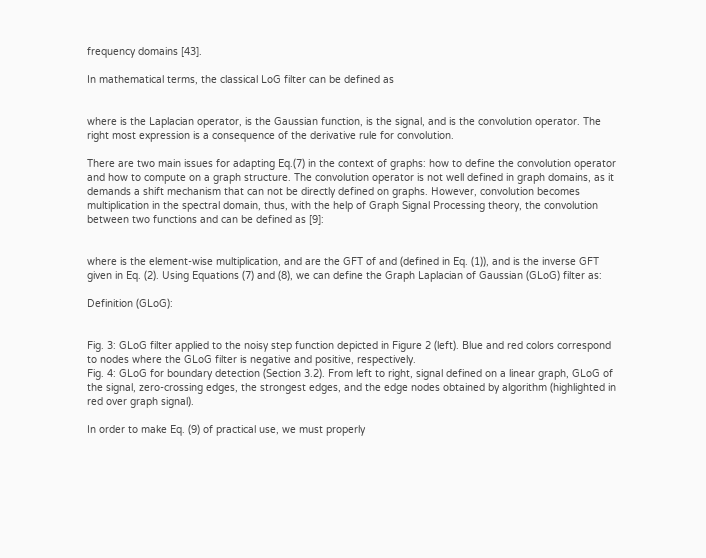frequency domains [43].

In mathematical terms, the classical LoG filter can be defined as


where is the Laplacian operator, is the Gaussian function, is the signal, and is the convolution operator. The right most expression is a consequence of the derivative rule for convolution.

There are two main issues for adapting Eq.(7) in the context of graphs: how to define the convolution operator and how to compute on a graph structure. The convolution operator is not well defined in graph domains, as it demands a shift mechanism that can not be directly defined on graphs. However, convolution becomes multiplication in the spectral domain, thus, with the help of Graph Signal Processing theory, the convolution between two functions and can be defined as [9]:


where is the element-wise multiplication, and are the GFT of and (defined in Eq. (1)), and is the inverse GFT given in Eq. (2). Using Equations (7) and (8), we can define the Graph Laplacian of Gaussian (GLoG) filter as:

Definition (GLoG):


Fig. 3: GLoG filter applied to the noisy step function depicted in Figure 2 (left). Blue and red colors correspond to nodes where the GLoG filter is negative and positive, respectively.
Fig. 4: GLoG for boundary detection (Section 3.2). From left to right, signal defined on a linear graph, GLoG of the signal, zero-crossing edges, the strongest edges, and the edge nodes obtained by algorithm (highlighted in red over graph signal).

In order to make Eq. (9) of practical use, we must properly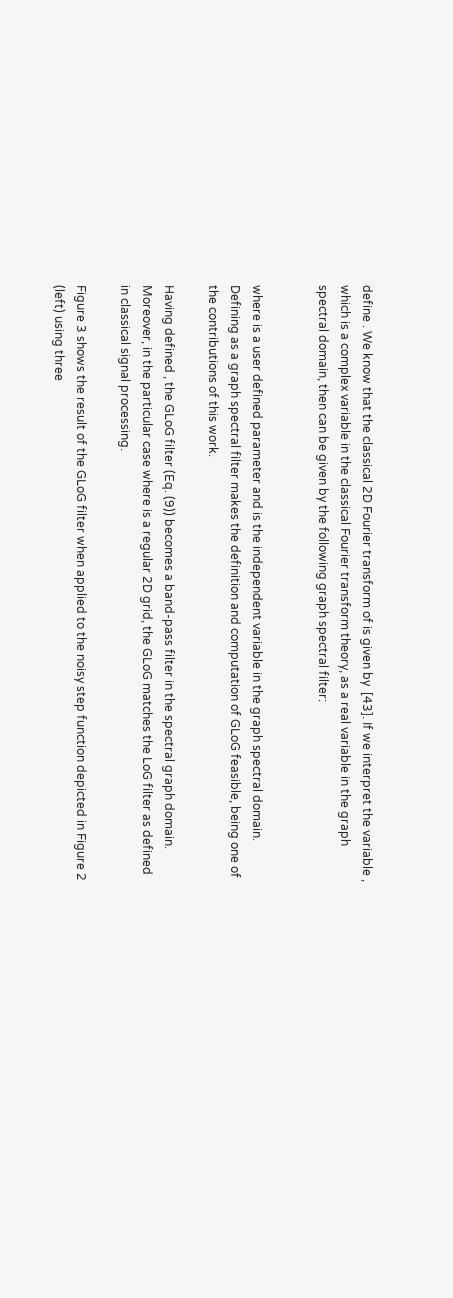define . We know that the classical 2D Fourier transform of is given by  [43]. If we interpret the variable , which is a complex variable in the classical Fourier transform theory, as a real variable in the graph spectral domain, then can be given by the following graph spectral filter:


where is a user defined parameter and is the independent variable in the graph spectral domain. Defining as a graph spectral filter makes the definition and computation of GLoG feasible, being one of the contributions of this work.

Having defined , the GLoG filter (Eq. (9)) becomes a band-pass filter in the spectral graph domain. Moreover, in the particular case where is a regular 2D grid, the GLoG matches the LoG filter as defined in classical signal processing.

Figure 3 shows the result of the GLoG filter when applied to the noisy step function depicted in Figure 2 (left) using three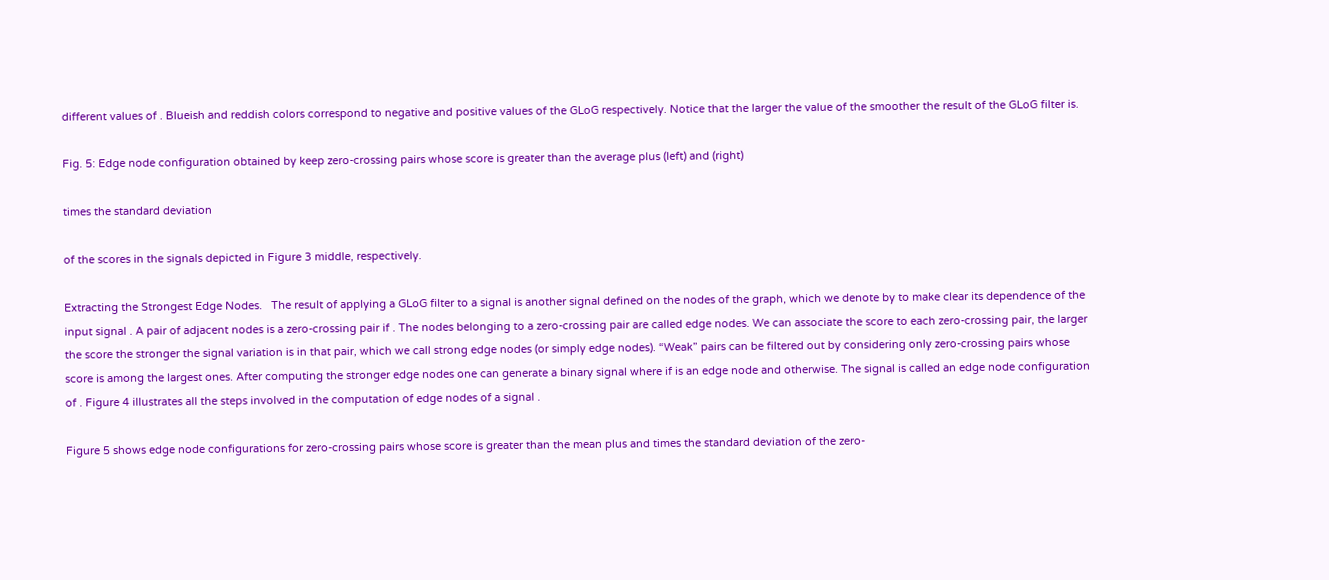different values of . Blueish and reddish colors correspond to negative and positive values of the GLoG respectively. Notice that the larger the value of the smoother the result of the GLoG filter is.

Fig. 5: Edge node configuration obtained by keep zero-crossing pairs whose score is greater than the average plus (left) and (right)

times the standard deviation

of the scores in the signals depicted in Figure 3 middle, respectively.

Extracting the Strongest Edge Nodes.   The result of applying a GLoG filter to a signal is another signal defined on the nodes of the graph, which we denote by to make clear its dependence of the input signal . A pair of adjacent nodes is a zero-crossing pair if . The nodes belonging to a zero-crossing pair are called edge nodes. We can associate the score to each zero-crossing pair, the larger the score the stronger the signal variation is in that pair, which we call strong edge nodes (or simply edge nodes). “Weak” pairs can be filtered out by considering only zero-crossing pairs whose score is among the largest ones. After computing the stronger edge nodes one can generate a binary signal where if is an edge node and otherwise. The signal is called an edge node configuration of . Figure 4 illustrates all the steps involved in the computation of edge nodes of a signal .

Figure 5 shows edge node configurations for zero-crossing pairs whose score is greater than the mean plus and times the standard deviation of the zero-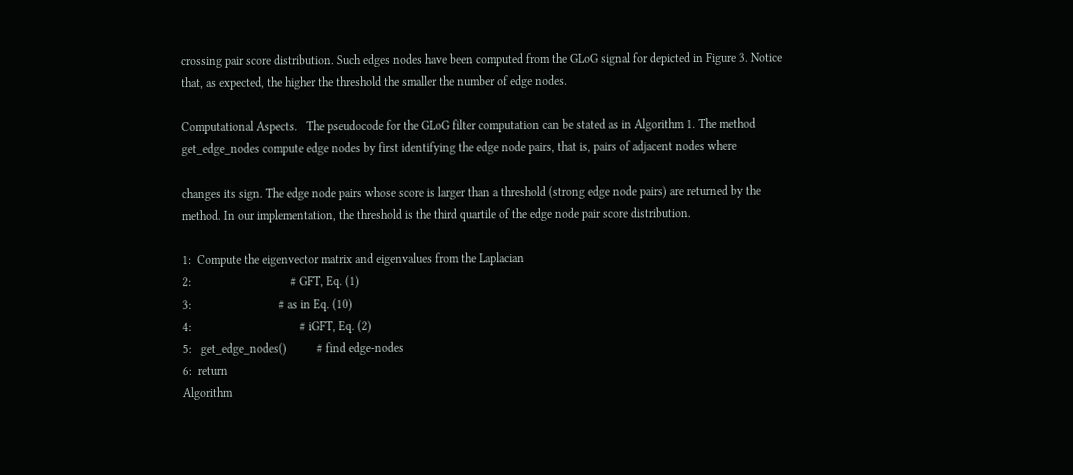crossing pair score distribution. Such edges nodes have been computed from the GLoG signal for depicted in Figure 3. Notice that, as expected, the higher the threshold the smaller the number of edge nodes.

Computational Aspects.   The pseudocode for the GLoG filter computation can be stated as in Algorithm 1. The method get_edge_nodes compute edge nodes by first identifying the edge node pairs, that is, pairs of adjacent nodes where

changes its sign. The edge node pairs whose score is larger than a threshold (strong edge node pairs) are returned by the method. In our implementation, the threshold is the third quartile of the edge node pair score distribution.

1:  Compute the eigenvector matrix and eigenvalues from the Laplacian
2:                                 # GFT, Eq. (1)
3:                             # as in Eq. (10)
4:                                    # iGFT, Eq. (2)
5:   get_edge_nodes()          # find edge-nodes
6:  return
Algorithm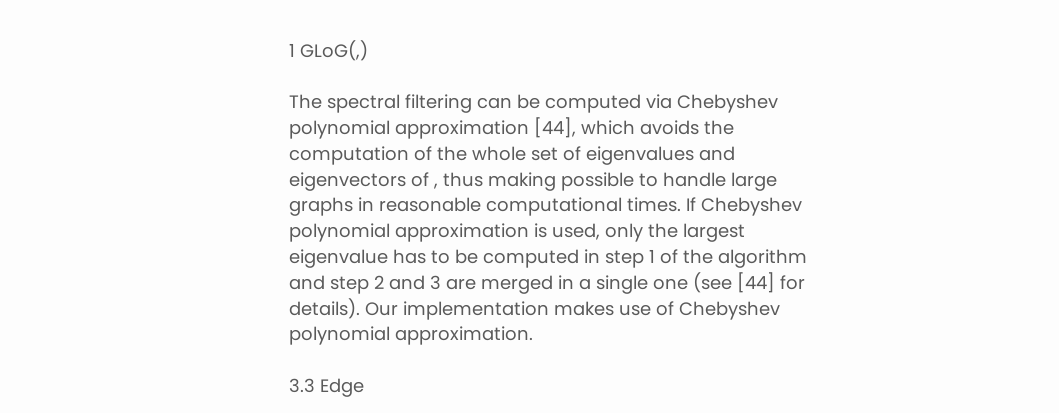1 GLoG(,)

The spectral filtering can be computed via Chebyshev polynomial approximation [44], which avoids the computation of the whole set of eigenvalues and eigenvectors of , thus making possible to handle large graphs in reasonable computational times. If Chebyshev polynomial approximation is used, only the largest eigenvalue has to be computed in step 1 of the algorithm and step 2 and 3 are merged in a single one (see [44] for details). Our implementation makes use of Chebyshev polynomial approximation.

3.3 Edge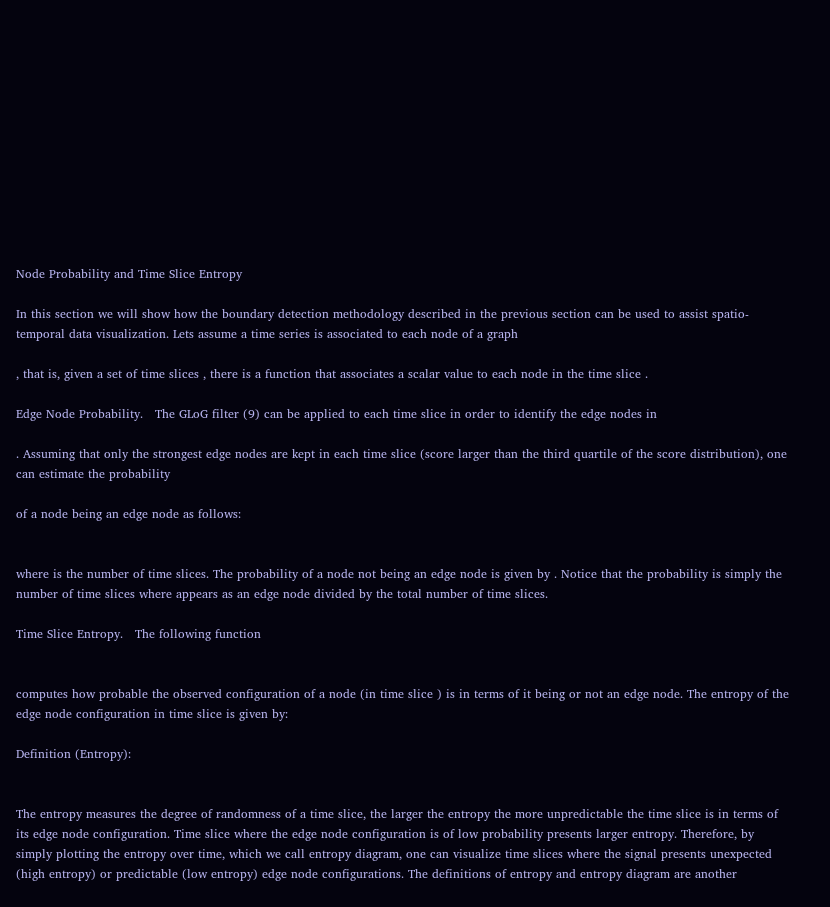Node Probability and Time Slice Entropy

In this section we will show how the boundary detection methodology described in the previous section can be used to assist spatio-temporal data visualization. Lets assume a time series is associated to each node of a graph

, that is, given a set of time slices , there is a function that associates a scalar value to each node in the time slice .

Edge Node Probability.   The GLoG filter (9) can be applied to each time slice in order to identify the edge nodes in

. Assuming that only the strongest edge nodes are kept in each time slice (score larger than the third quartile of the score distribution), one can estimate the probability

of a node being an edge node as follows:


where is the number of time slices. The probability of a node not being an edge node is given by . Notice that the probability is simply the number of time slices where appears as an edge node divided by the total number of time slices.

Time Slice Entropy.   The following function


computes how probable the observed configuration of a node (in time slice ) is in terms of it being or not an edge node. The entropy of the edge node configuration in time slice is given by:

Definition (Entropy):


The entropy measures the degree of randomness of a time slice, the larger the entropy the more unpredictable the time slice is in terms of its edge node configuration. Time slice where the edge node configuration is of low probability presents larger entropy. Therefore, by simply plotting the entropy over time, which we call entropy diagram, one can visualize time slices where the signal presents unexpected (high entropy) or predictable (low entropy) edge node configurations. The definitions of entropy and entropy diagram are another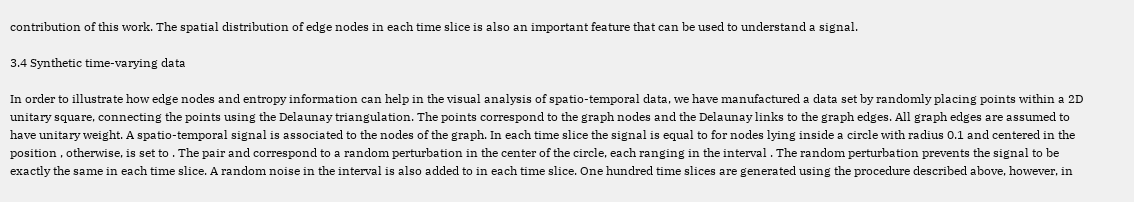contribution of this work. The spatial distribution of edge nodes in each time slice is also an important feature that can be used to understand a signal.

3.4 Synthetic time-varying data

In order to illustrate how edge nodes and entropy information can help in the visual analysis of spatio-temporal data, we have manufactured a data set by randomly placing points within a 2D unitary square, connecting the points using the Delaunay triangulation. The points correspond to the graph nodes and the Delaunay links to the graph edges. All graph edges are assumed to have unitary weight. A spatio-temporal signal is associated to the nodes of the graph. In each time slice the signal is equal to for nodes lying inside a circle with radius 0.1 and centered in the position , otherwise, is set to . The pair and correspond to a random perturbation in the center of the circle, each ranging in the interval . The random perturbation prevents the signal to be exactly the same in each time slice. A random noise in the interval is also added to in each time slice. One hundred time slices are generated using the procedure described above, however, in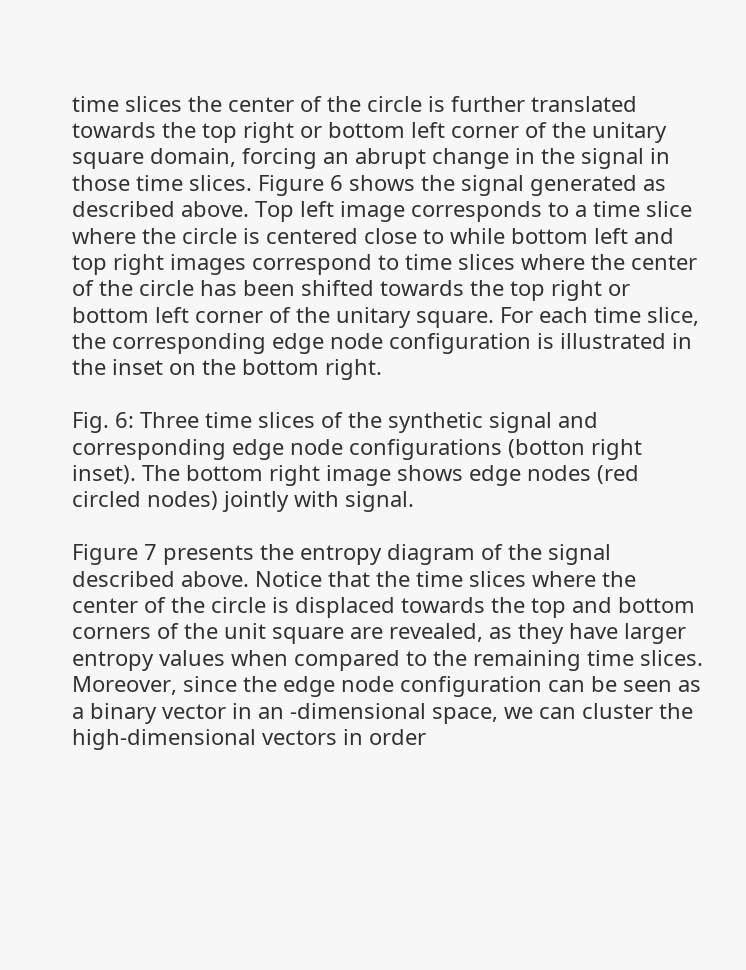time slices the center of the circle is further translated towards the top right or bottom left corner of the unitary square domain, forcing an abrupt change in the signal in those time slices. Figure 6 shows the signal generated as described above. Top left image corresponds to a time slice where the circle is centered close to while bottom left and top right images correspond to time slices where the center of the circle has been shifted towards the top right or bottom left corner of the unitary square. For each time slice, the corresponding edge node configuration is illustrated in the inset on the bottom right.

Fig. 6: Three time slices of the synthetic signal and corresponding edge node configurations (botton right inset). The bottom right image shows edge nodes (red circled nodes) jointly with signal.

Figure 7 presents the entropy diagram of the signal described above. Notice that the time slices where the center of the circle is displaced towards the top and bottom corners of the unit square are revealed, as they have larger entropy values when compared to the remaining time slices. Moreover, since the edge node configuration can be seen as a binary vector in an -dimensional space, we can cluster the high-dimensional vectors in order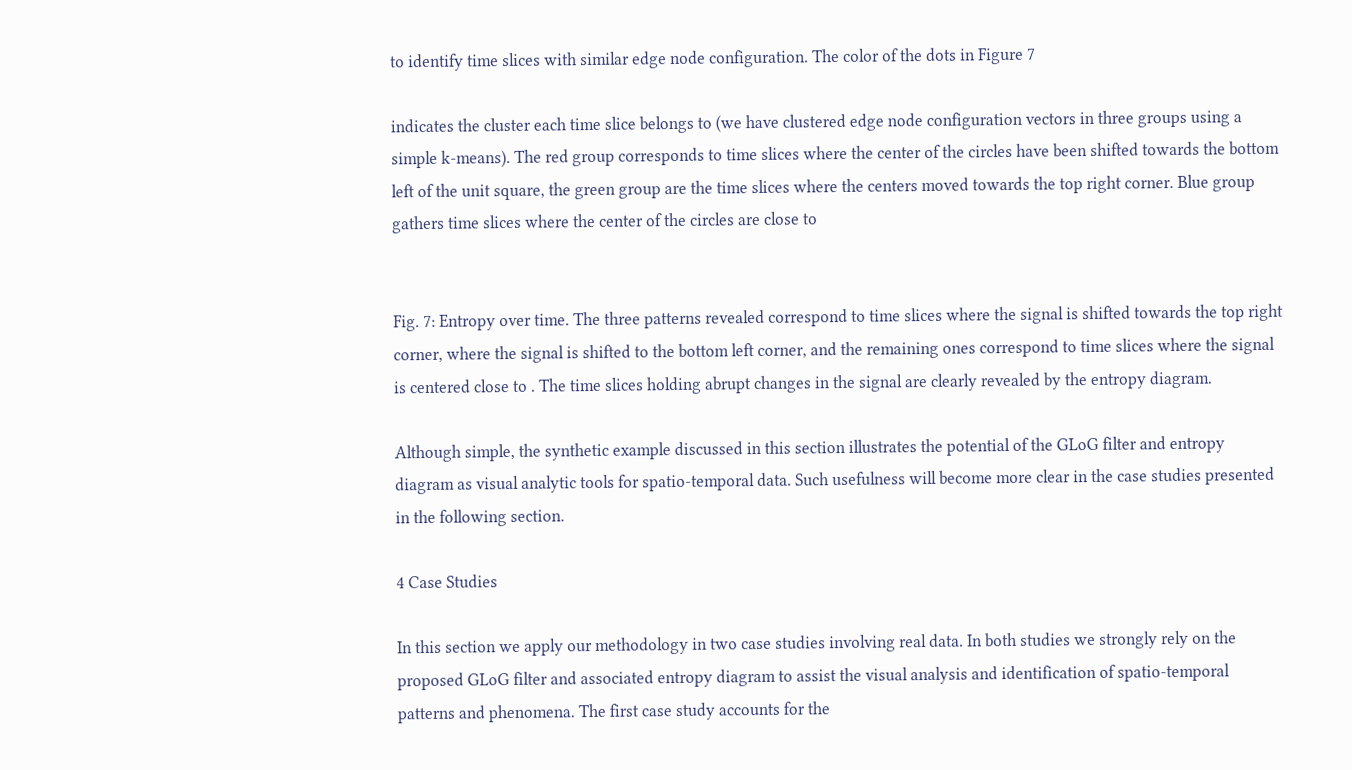to identify time slices with similar edge node configuration. The color of the dots in Figure 7

indicates the cluster each time slice belongs to (we have clustered edge node configuration vectors in three groups using a simple k-means). The red group corresponds to time slices where the center of the circles have been shifted towards the bottom left of the unit square, the green group are the time slices where the centers moved towards the top right corner. Blue group gathers time slices where the center of the circles are close to


Fig. 7: Entropy over time. The three patterns revealed correspond to time slices where the signal is shifted towards the top right corner, where the signal is shifted to the bottom left corner, and the remaining ones correspond to time slices where the signal is centered close to . The time slices holding abrupt changes in the signal are clearly revealed by the entropy diagram.

Although simple, the synthetic example discussed in this section illustrates the potential of the GLoG filter and entropy diagram as visual analytic tools for spatio-temporal data. Such usefulness will become more clear in the case studies presented in the following section.

4 Case Studies

In this section we apply our methodology in two case studies involving real data. In both studies we strongly rely on the proposed GLoG filter and associated entropy diagram to assist the visual analysis and identification of spatio-temporal patterns and phenomena. The first case study accounts for the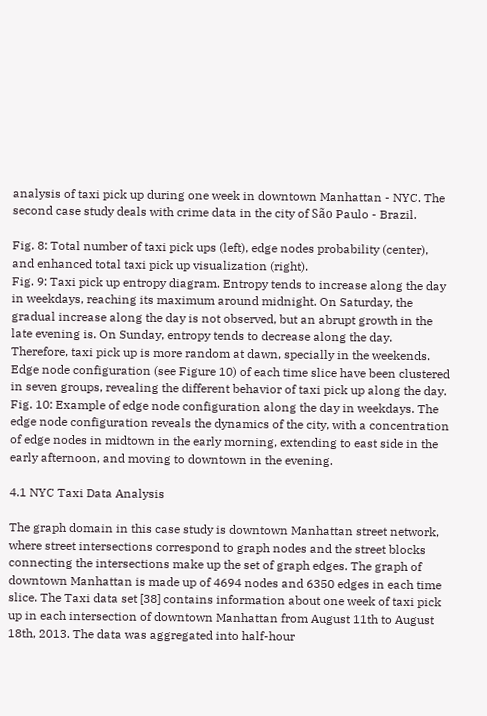analysis of taxi pick up during one week in downtown Manhattan - NYC. The second case study deals with crime data in the city of São Paulo - Brazil.

Fig. 8: Total number of taxi pick ups (left), edge nodes probability (center), and enhanced total taxi pick up visualization (right).
Fig. 9: Taxi pick up entropy diagram. Entropy tends to increase along the day in weekdays, reaching its maximum around midnight. On Saturday, the gradual increase along the day is not observed, but an abrupt growth in the late evening is. On Sunday, entropy tends to decrease along the day. Therefore, taxi pick up is more random at dawn, specially in the weekends. Edge node configuration (see Figure 10) of each time slice have been clustered in seven groups, revealing the different behavior of taxi pick up along the day.
Fig. 10: Example of edge node configuration along the day in weekdays. The edge node configuration reveals the dynamics of the city, with a concentration of edge nodes in midtown in the early morning, extending to east side in the early afternoon, and moving to downtown in the evening.

4.1 NYC Taxi Data Analysis

The graph domain in this case study is downtown Manhattan street network, where street intersections correspond to graph nodes and the street blocks connecting the intersections make up the set of graph edges. The graph of downtown Manhattan is made up of 4694 nodes and 6350 edges in each time slice. The Taxi data set [38] contains information about one week of taxi pick up in each intersection of downtown Manhattan from August 11th to August 18th, 2013. The data was aggregated into half-hour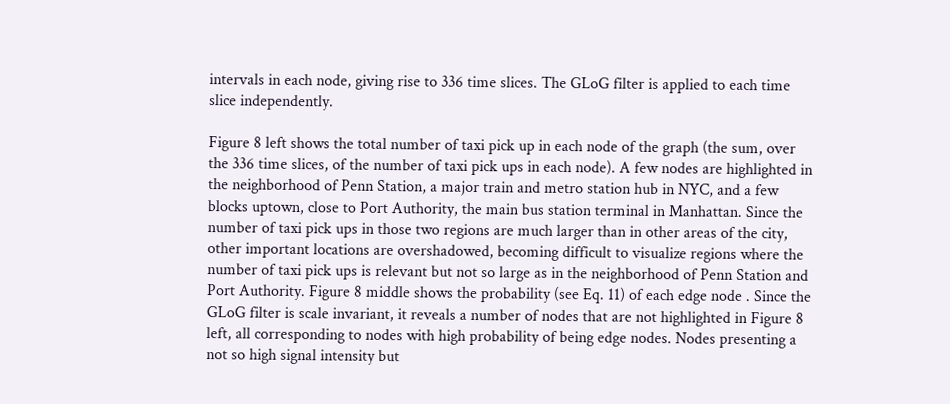intervals in each node, giving rise to 336 time slices. The GLoG filter is applied to each time slice independently.

Figure 8 left shows the total number of taxi pick up in each node of the graph (the sum, over the 336 time slices, of the number of taxi pick ups in each node). A few nodes are highlighted in the neighborhood of Penn Station, a major train and metro station hub in NYC, and a few blocks uptown, close to Port Authority, the main bus station terminal in Manhattan. Since the number of taxi pick ups in those two regions are much larger than in other areas of the city, other important locations are overshadowed, becoming difficult to visualize regions where the number of taxi pick ups is relevant but not so large as in the neighborhood of Penn Station and Port Authority. Figure 8 middle shows the probability (see Eq. 11) of each edge node . Since the GLoG filter is scale invariant, it reveals a number of nodes that are not highlighted in Figure 8 left, all corresponding to nodes with high probability of being edge nodes. Nodes presenting a not so high signal intensity but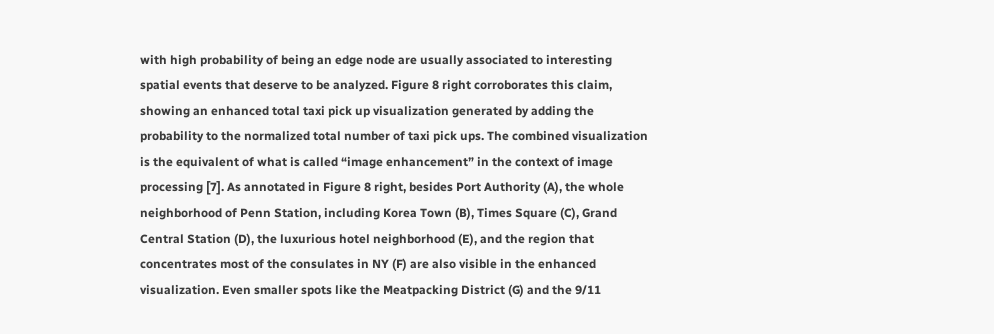with high probability of being an edge node are usually associated to interesting spatial events that deserve to be analyzed. Figure 8 right corroborates this claim, showing an enhanced total taxi pick up visualization generated by adding the probability to the normalized total number of taxi pick ups. The combined visualization is the equivalent of what is called “image enhancement” in the context of image processing [7]. As annotated in Figure 8 right, besides Port Authority (A), the whole neighborhood of Penn Station, including Korea Town (B), Times Square (C), Grand Central Station (D), the luxurious hotel neighborhood (E), and the region that concentrates most of the consulates in NY (F) are also visible in the enhanced visualization. Even smaller spots like the Meatpacking District (G) and the 9/11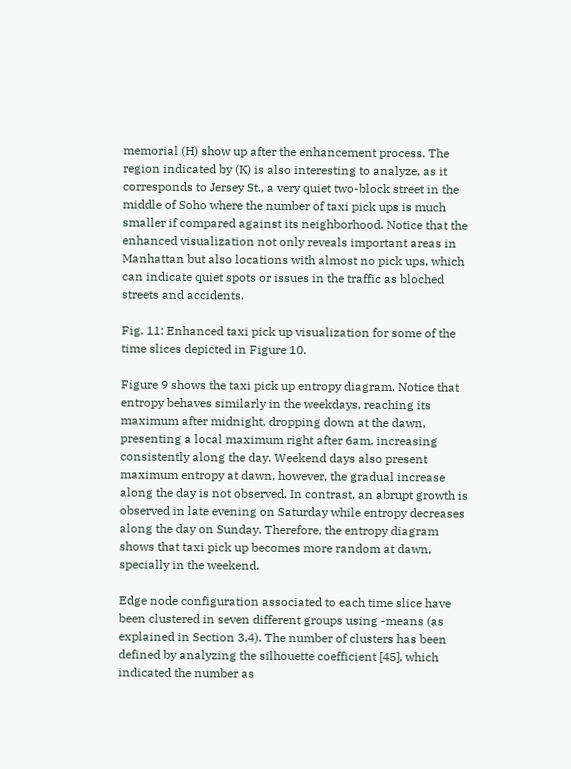memorial (H) show up after the enhancement process. The region indicated by (K) is also interesting to analyze, as it corresponds to Jersey St., a very quiet two-block street in the middle of Soho where the number of taxi pick ups is much smaller if compared against its neighborhood. Notice that the enhanced visualization not only reveals important areas in Manhattan but also locations with almost no pick ups, which can indicate quiet spots or issues in the traffic as bloched streets and accidents.

Fig. 11: Enhanced taxi pick up visualization for some of the time slices depicted in Figure 10.

Figure 9 shows the taxi pick up entropy diagram. Notice that entropy behaves similarly in the weekdays, reaching its maximum after midnight, dropping down at the dawn, presenting a local maximum right after 6am, increasing consistently along the day. Weekend days also present maximum entropy at dawn, however, the gradual increase along the day is not observed. In contrast, an abrupt growth is observed in late evening on Saturday while entropy decreases along the day on Sunday. Therefore, the entropy diagram shows that taxi pick up becomes more random at dawn, specially in the weekend.

Edge node configuration associated to each time slice have been clustered in seven different groups using -means (as explained in Section 3.4). The number of clusters has been defined by analyzing the silhouette coefficient [45], which indicated the number as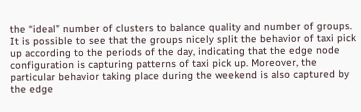the “ideal” number of clusters to balance quality and number of groups. It is possible to see that the groups nicely split the behavior of taxi pick up according to the periods of the day, indicating that the edge node configuration is capturing patterns of taxi pick up. Moreover, the particular behavior taking place during the weekend is also captured by the edge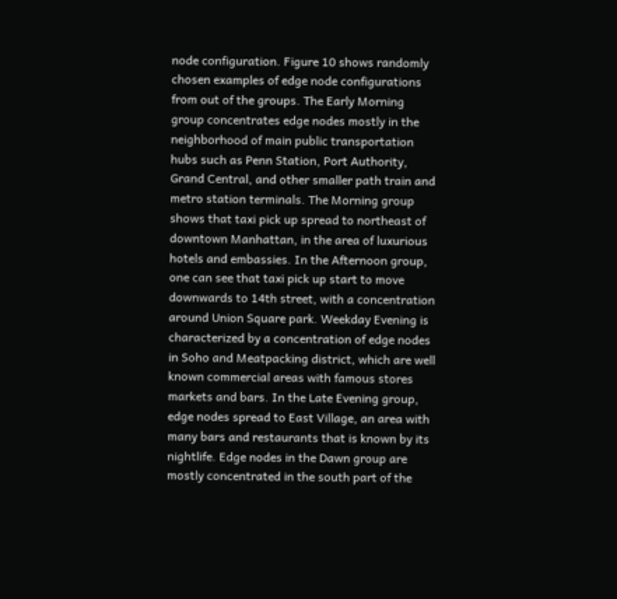node configuration. Figure 10 shows randomly chosen examples of edge node configurations from out of the groups. The Early Morning group concentrates edge nodes mostly in the neighborhood of main public transportation hubs such as Penn Station, Port Authority, Grand Central, and other smaller path train and metro station terminals. The Morning group shows that taxi pick up spread to northeast of downtown Manhattan, in the area of luxurious hotels and embassies. In the Afternoon group, one can see that taxi pick up start to move downwards to 14th street, with a concentration around Union Square park. Weekday Evening is characterized by a concentration of edge nodes in Soho and Meatpacking district, which are well known commercial areas with famous stores markets and bars. In the Late Evening group, edge nodes spread to East Village, an area with many bars and restaurants that is known by its nightlife. Edge nodes in the Dawn group are mostly concentrated in the south part of the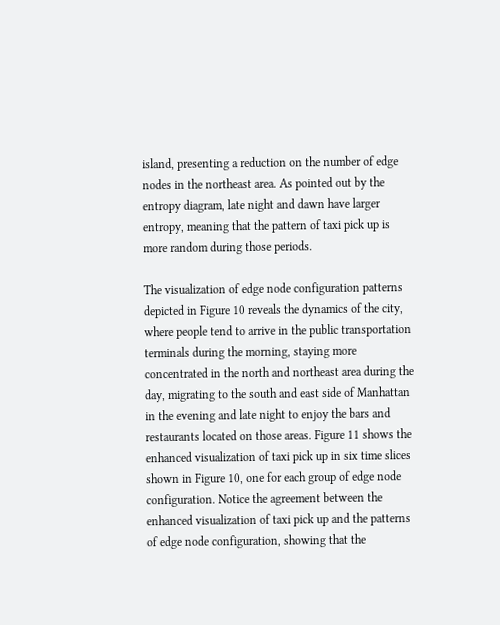island, presenting a reduction on the number of edge nodes in the northeast area. As pointed out by the entropy diagram, late night and dawn have larger entropy, meaning that the pattern of taxi pick up is more random during those periods.

The visualization of edge node configuration patterns depicted in Figure 10 reveals the dynamics of the city, where people tend to arrive in the public transportation terminals during the morning, staying more concentrated in the north and northeast area during the day, migrating to the south and east side of Manhattan in the evening and late night to enjoy the bars and restaurants located on those areas. Figure 11 shows the enhanced visualization of taxi pick up in six time slices shown in Figure 10, one for each group of edge node configuration. Notice the agreement between the enhanced visualization of taxi pick up and the patterns of edge node configuration, showing that the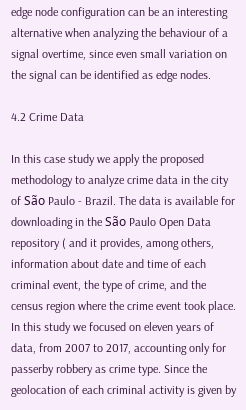edge node configuration can be an interesting alternative when analyzing the behaviour of a signal overtime, since even small variation on the signal can be identified as edge nodes.

4.2 Crime Data

In this case study we apply the proposed methodology to analyze crime data in the city of São Paulo - Brazil. The data is available for downloading in the São Paulo Open Data repository ( and it provides, among others, information about date and time of each criminal event, the type of crime, and the census region where the crime event took place. In this study we focused on eleven years of data, from 2007 to 2017, accounting only for passerby robbery as crime type. Since the geolocation of each criminal activity is given by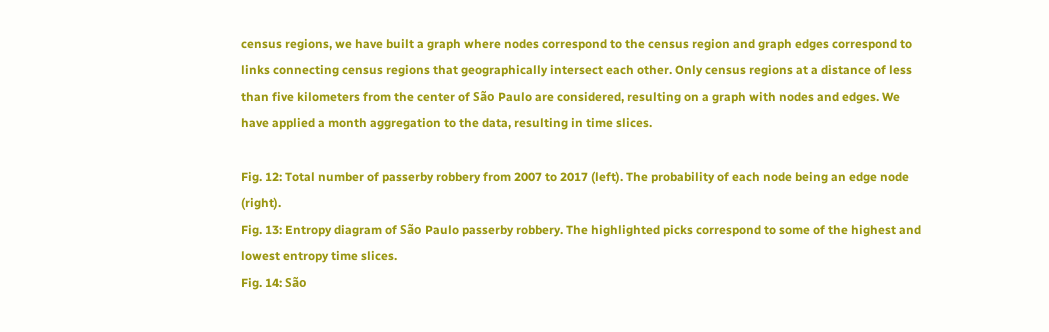census regions, we have built a graph where nodes correspond to the census region and graph edges correspond to links connecting census regions that geographically intersect each other. Only census regions at a distance of less than five kilometers from the center of São Paulo are considered, resulting on a graph with nodes and edges. We have applied a month aggregation to the data, resulting in time slices.

Fig. 12: Total number of passerby robbery from 2007 to 2017 (left). The probability of each node being an edge node (right).
Fig. 13: Entropy diagram of São Paulo passerby robbery. The highlighted picks correspond to some of the highest and lowest entropy time slices.
Fig. 14: São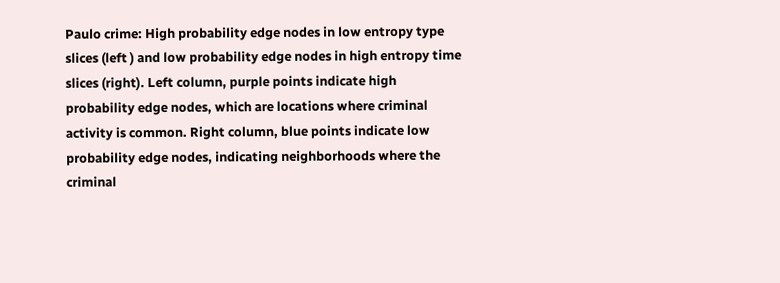Paulo crime: High probability edge nodes in low entropy type slices (left ) and low probability edge nodes in high entropy time slices (right). Left column, purple points indicate high probability edge nodes, which are locations where criminal activity is common. Right column, blue points indicate low probability edge nodes, indicating neighborhoods where the criminal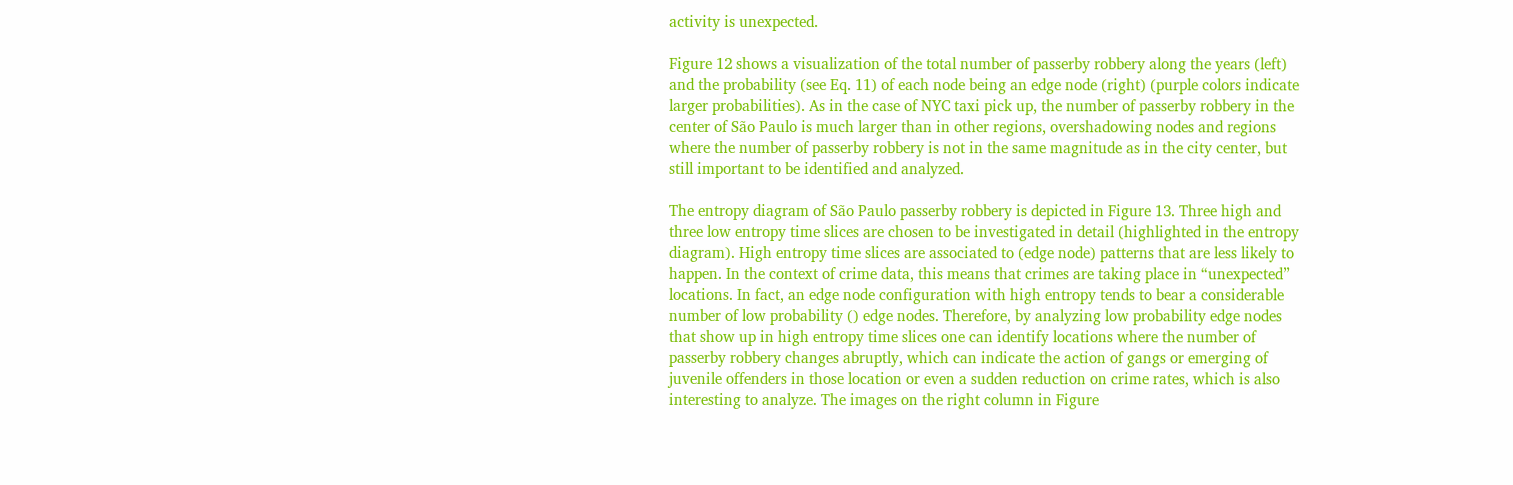activity is unexpected.

Figure 12 shows a visualization of the total number of passerby robbery along the years (left) and the probability (see Eq. 11) of each node being an edge node (right) (purple colors indicate larger probabilities). As in the case of NYC taxi pick up, the number of passerby robbery in the center of São Paulo is much larger than in other regions, overshadowing nodes and regions where the number of passerby robbery is not in the same magnitude as in the city center, but still important to be identified and analyzed.

The entropy diagram of São Paulo passerby robbery is depicted in Figure 13. Three high and three low entropy time slices are chosen to be investigated in detail (highlighted in the entropy diagram). High entropy time slices are associated to (edge node) patterns that are less likely to happen. In the context of crime data, this means that crimes are taking place in “unexpected” locations. In fact, an edge node configuration with high entropy tends to bear a considerable number of low probability () edge nodes. Therefore, by analyzing low probability edge nodes that show up in high entropy time slices one can identify locations where the number of passerby robbery changes abruptly, which can indicate the action of gangs or emerging of juvenile offenders in those location or even a sudden reduction on crime rates, which is also interesting to analyze. The images on the right column in Figure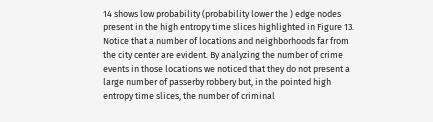14 shows low probability (probability lower the ) edge nodes present in the high entropy time slices highlighted in Figure 13. Notice that a number of locations and neighborhoods far from the city center are evident. By analyzing the number of crime events in those locations we noticed that they do not present a large number of passerby robbery but, in the pointed high entropy time slices, the number of criminal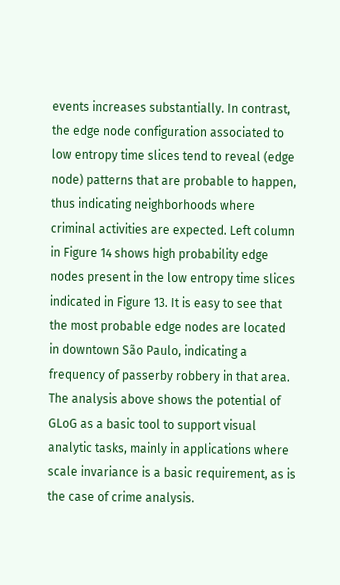events increases substantially. In contrast, the edge node configuration associated to low entropy time slices tend to reveal (edge node) patterns that are probable to happen, thus indicating neighborhoods where criminal activities are expected. Left column in Figure 14 shows high probability edge nodes present in the low entropy time slices indicated in Figure 13. It is easy to see that the most probable edge nodes are located in downtown São Paulo, indicating a frequency of passerby robbery in that area. The analysis above shows the potential of GLoG as a basic tool to support visual analytic tasks, mainly in applications where scale invariance is a basic requirement, as is the case of crime analysis.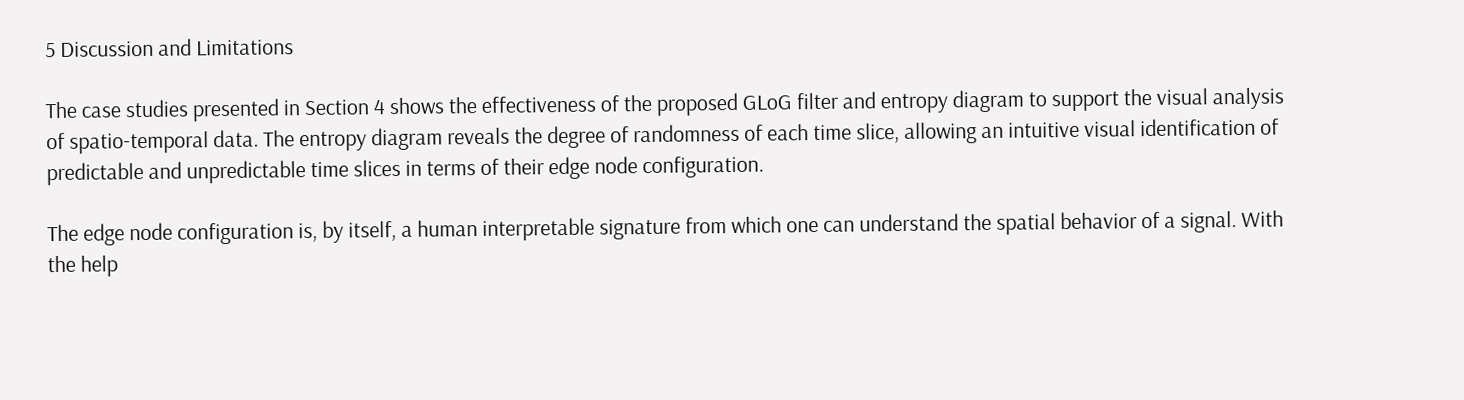5 Discussion and Limitations

The case studies presented in Section 4 shows the effectiveness of the proposed GLoG filter and entropy diagram to support the visual analysis of spatio-temporal data. The entropy diagram reveals the degree of randomness of each time slice, allowing an intuitive visual identification of predictable and unpredictable time slices in terms of their edge node configuration.

The edge node configuration is, by itself, a human interpretable signature from which one can understand the spatial behavior of a signal. With the help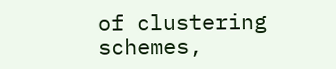of clustering schemes,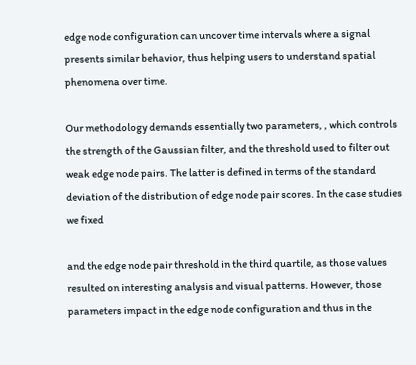edge node configuration can uncover time intervals where a signal presents similar behavior, thus helping users to understand spatial phenomena over time.

Our methodology demands essentially two parameters, , which controls the strength of the Gaussian filter, and the threshold used to filter out weak edge node pairs. The latter is defined in terms of the standard deviation of the distribution of edge node pair scores. In the case studies we fixed

and the edge node pair threshold in the third quartile, as those values resulted on interesting analysis and visual patterns. However, those parameters impact in the edge node configuration and thus in the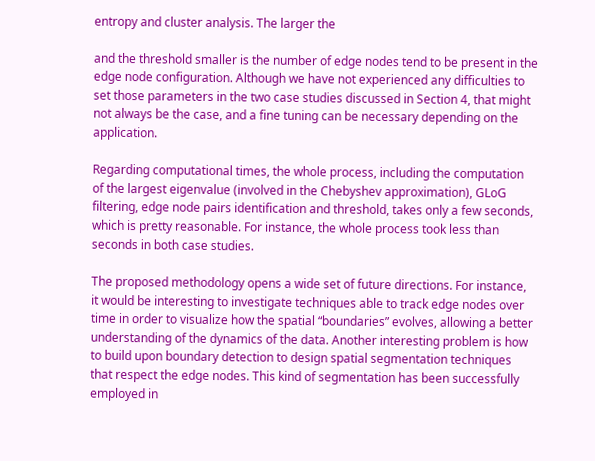entropy and cluster analysis. The larger the

and the threshold smaller is the number of edge nodes tend to be present in the edge node configuration. Although we have not experienced any difficulties to set those parameters in the two case studies discussed in Section 4, that might not always be the case, and a fine tuning can be necessary depending on the application.

Regarding computational times, the whole process, including the computation of the largest eigenvalue (involved in the Chebyshev approximation), GLoG filtering, edge node pairs identification and threshold, takes only a few seconds, which is pretty reasonable. For instance, the whole process took less than seconds in both case studies.

The proposed methodology opens a wide set of future directions. For instance, it would be interesting to investigate techniques able to track edge nodes over time in order to visualize how the spatial “boundaries” evolves, allowing a better understanding of the dynamics of the data. Another interesting problem is how to build upon boundary detection to design spatial segmentation techniques that respect the edge nodes. This kind of segmentation has been successfully employed in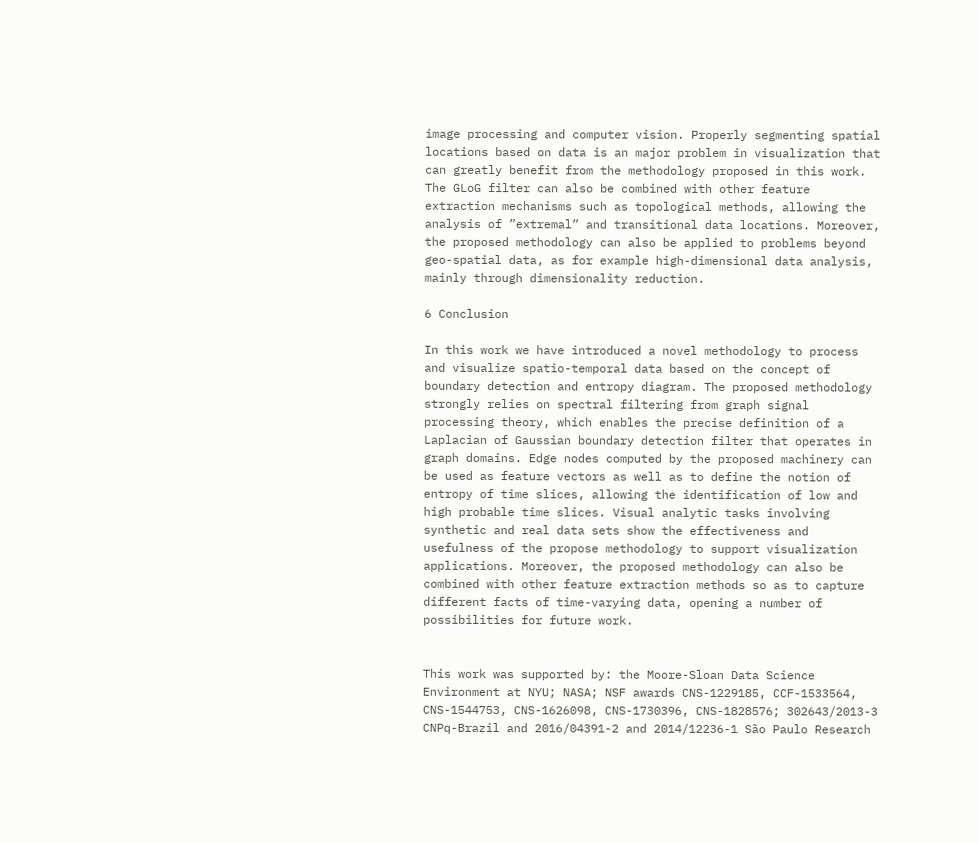image processing and computer vision. Properly segmenting spatial locations based on data is an major problem in visualization that can greatly benefit from the methodology proposed in this work. The GLoG filter can also be combined with other feature extraction mechanisms such as topological methods, allowing the analysis of ”extremal” and transitional data locations. Moreover, the proposed methodology can also be applied to problems beyond geo-spatial data, as for example high-dimensional data analysis, mainly through dimensionality reduction.

6 Conclusion

In this work we have introduced a novel methodology to process and visualize spatio-temporal data based on the concept of boundary detection and entropy diagram. The proposed methodology strongly relies on spectral filtering from graph signal processing theory, which enables the precise definition of a Laplacian of Gaussian boundary detection filter that operates in graph domains. Edge nodes computed by the proposed machinery can be used as feature vectors as well as to define the notion of entropy of time slices, allowing the identification of low and high probable time slices. Visual analytic tasks involving synthetic and real data sets show the effectiveness and usefulness of the propose methodology to support visualization applications. Moreover, the proposed methodology can also be combined with other feature extraction methods so as to capture different facts of time-varying data, opening a number of possibilities for future work.


This work was supported by: the Moore-Sloan Data Science Environment at NYU; NASA; NSF awards CNS-1229185, CCF-1533564, CNS-1544753, CNS-1626098, CNS-1730396, CNS-1828576; 302643/2013-3 CNPq-Brazil and 2016/04391-2 and 2014/12236-1 São Paulo Research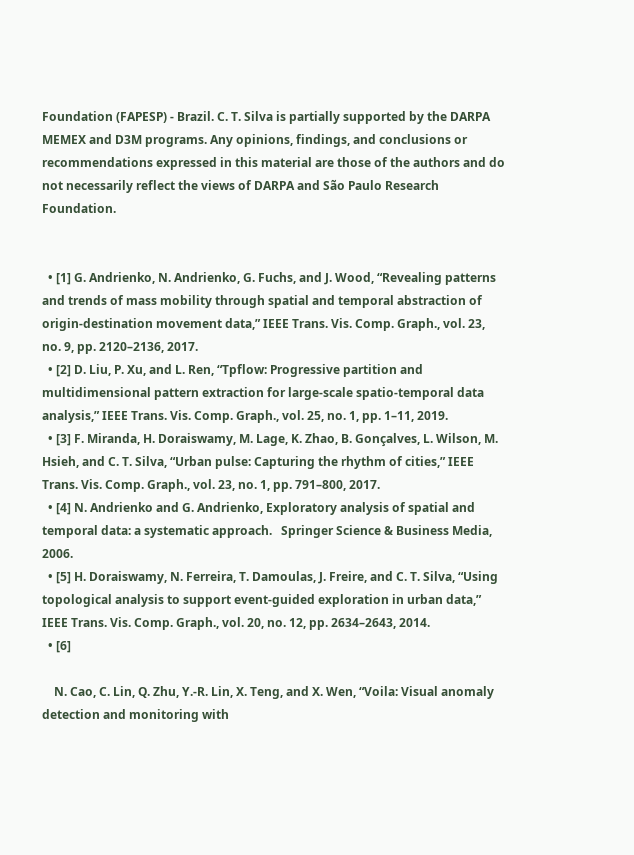Foundation (FAPESP) - Brazil. C. T. Silva is partially supported by the DARPA MEMEX and D3M programs. Any opinions, findings, and conclusions or recommendations expressed in this material are those of the authors and do not necessarily reflect the views of DARPA and São Paulo Research Foundation.


  • [1] G. Andrienko, N. Andrienko, G. Fuchs, and J. Wood, “Revealing patterns and trends of mass mobility through spatial and temporal abstraction of origin-destination movement data,” IEEE Trans. Vis. Comp. Graph., vol. 23, no. 9, pp. 2120–2136, 2017.
  • [2] D. Liu, P. Xu, and L. Ren, “Tpflow: Progressive partition and multidimensional pattern extraction for large-scale spatio-temporal data analysis,” IEEE Trans. Vis. Comp. Graph., vol. 25, no. 1, pp. 1–11, 2019.
  • [3] F. Miranda, H. Doraiswamy, M. Lage, K. Zhao, B. Gonçalves, L. Wilson, M. Hsieh, and C. T. Silva, “Urban pulse: Capturing the rhythm of cities,” IEEE Trans. Vis. Comp. Graph., vol. 23, no. 1, pp. 791–800, 2017.
  • [4] N. Andrienko and G. Andrienko, Exploratory analysis of spatial and temporal data: a systematic approach.   Springer Science & Business Media, 2006.
  • [5] H. Doraiswamy, N. Ferreira, T. Damoulas, J. Freire, and C. T. Silva, “Using topological analysis to support event-guided exploration in urban data,” IEEE Trans. Vis. Comp. Graph., vol. 20, no. 12, pp. 2634–2643, 2014.
  • [6]

    N. Cao, C. Lin, Q. Zhu, Y.-R. Lin, X. Teng, and X. Wen, “Voila: Visual anomaly detection and monitoring with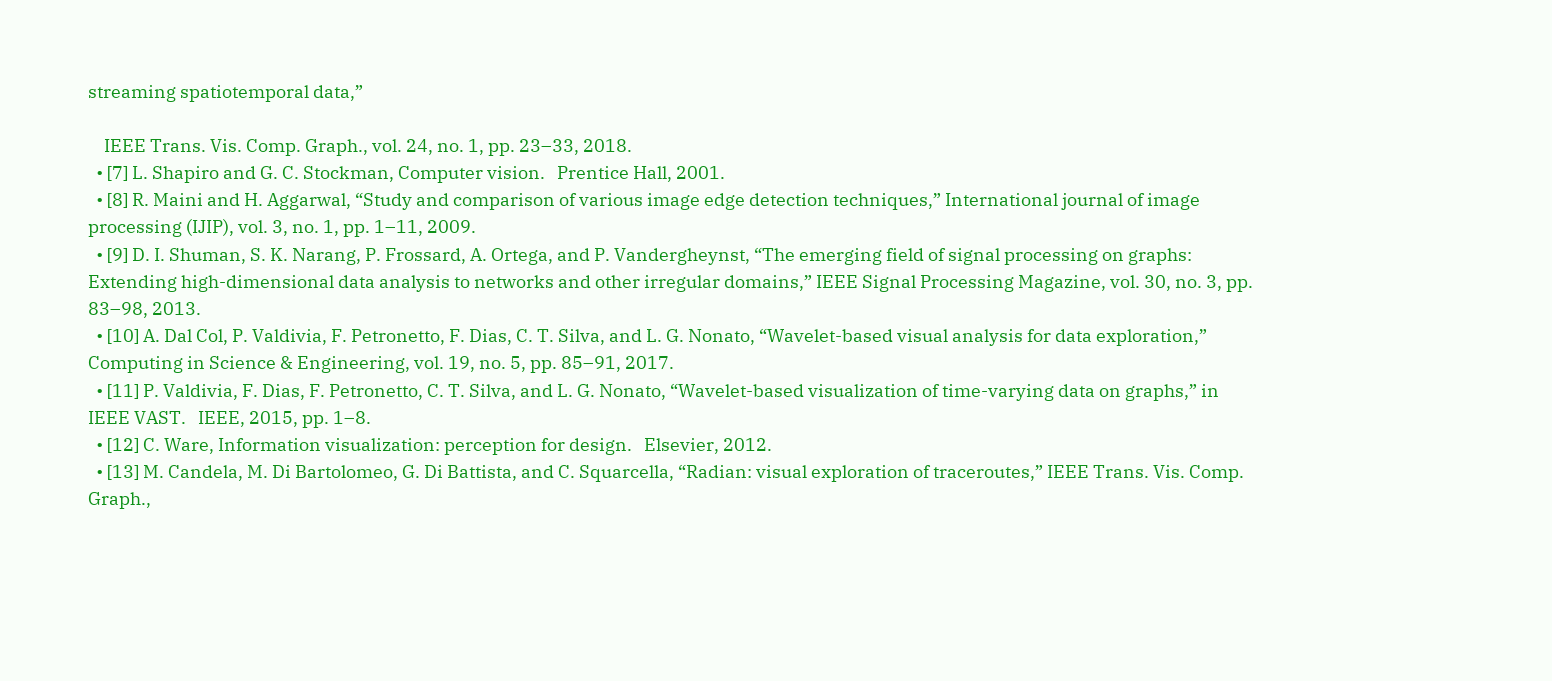streaming spatiotemporal data,”

    IEEE Trans. Vis. Comp. Graph., vol. 24, no. 1, pp. 23–33, 2018.
  • [7] L. Shapiro and G. C. Stockman, Computer vision.   Prentice Hall, 2001.
  • [8] R. Maini and H. Aggarwal, “Study and comparison of various image edge detection techniques,” International journal of image processing (IJIP), vol. 3, no. 1, pp. 1–11, 2009.
  • [9] D. I. Shuman, S. K. Narang, P. Frossard, A. Ortega, and P. Vandergheynst, “The emerging field of signal processing on graphs: Extending high-dimensional data analysis to networks and other irregular domains,” IEEE Signal Processing Magazine, vol. 30, no. 3, pp. 83–98, 2013.
  • [10] A. Dal Col, P. Valdivia, F. Petronetto, F. Dias, C. T. Silva, and L. G. Nonato, “Wavelet-based visual analysis for data exploration,” Computing in Science & Engineering, vol. 19, no. 5, pp. 85–91, 2017.
  • [11] P. Valdivia, F. Dias, F. Petronetto, C. T. Silva, and L. G. Nonato, “Wavelet-based visualization of time-varying data on graphs,” in IEEE VAST.   IEEE, 2015, pp. 1–8.
  • [12] C. Ware, Information visualization: perception for design.   Elsevier, 2012.
  • [13] M. Candela, M. Di Bartolomeo, G. Di Battista, and C. Squarcella, “Radian: visual exploration of traceroutes,” IEEE Trans. Vis. Comp. Graph.,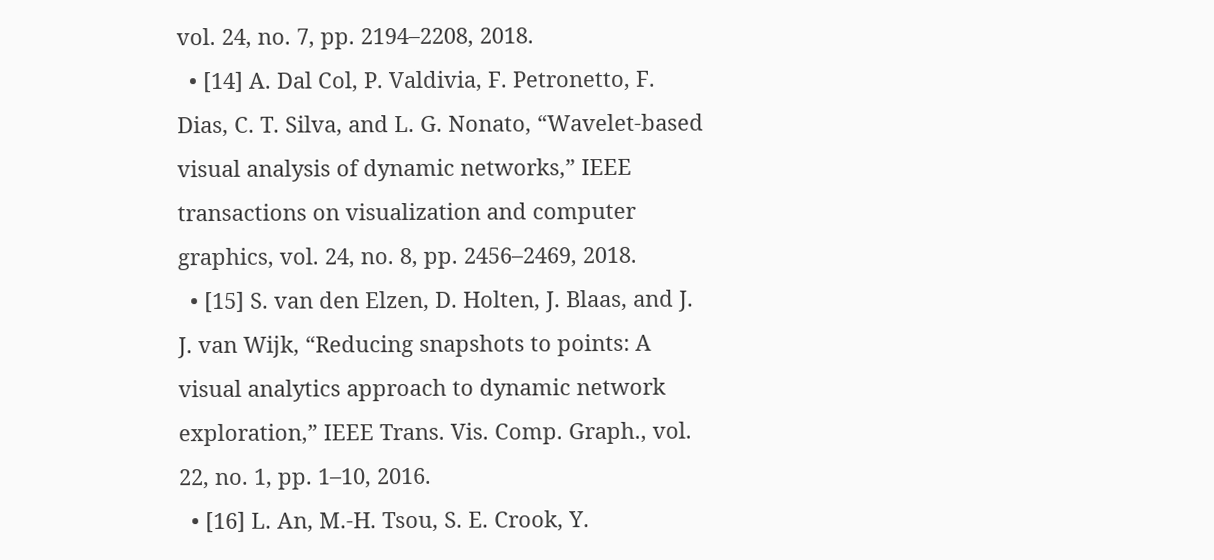vol. 24, no. 7, pp. 2194–2208, 2018.
  • [14] A. Dal Col, P. Valdivia, F. Petronetto, F. Dias, C. T. Silva, and L. G. Nonato, “Wavelet-based visual analysis of dynamic networks,” IEEE transactions on visualization and computer graphics, vol. 24, no. 8, pp. 2456–2469, 2018.
  • [15] S. van den Elzen, D. Holten, J. Blaas, and J. J. van Wijk, “Reducing snapshots to points: A visual analytics approach to dynamic network exploration,” IEEE Trans. Vis. Comp. Graph., vol. 22, no. 1, pp. 1–10, 2016.
  • [16] L. An, M.-H. Tsou, S. E. Crook, Y.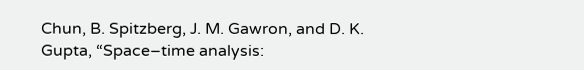Chun, B. Spitzberg, J. M. Gawron, and D. K. Gupta, “Space–time analysis: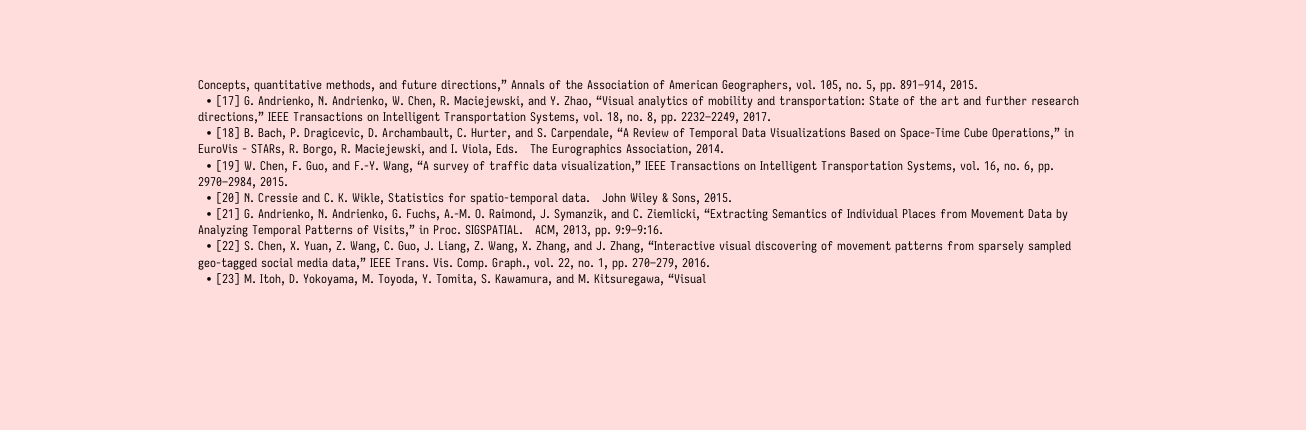Concepts, quantitative methods, and future directions,” Annals of the Association of American Geographers, vol. 105, no. 5, pp. 891–914, 2015.
  • [17] G. Andrienko, N. Andrienko, W. Chen, R. Maciejewski, and Y. Zhao, “Visual analytics of mobility and transportation: State of the art and further research directions,” IEEE Transactions on Intelligent Transportation Systems, vol. 18, no. 8, pp. 2232–2249, 2017.
  • [18] B. Bach, P. Dragicevic, D. Archambault, C. Hurter, and S. Carpendale, “A Review of Temporal Data Visualizations Based on Space-Time Cube Operations,” in EuroVis - STARs, R. Borgo, R. Maciejewski, and I. Viola, Eds.   The Eurographics Association, 2014.
  • [19] W. Chen, F. Guo, and F.-Y. Wang, “A survey of traffic data visualization,” IEEE Transactions on Intelligent Transportation Systems, vol. 16, no. 6, pp. 2970–2984, 2015.
  • [20] N. Cressie and C. K. Wikle, Statistics for spatio-temporal data.   John Wiley & Sons, 2015.
  • [21] G. Andrienko, N. Andrienko, G. Fuchs, A.-M. O. Raimond, J. Symanzik, and C. Ziemlicki, “Extracting Semantics of Individual Places from Movement Data by Analyzing Temporal Patterns of Visits,” in Proc. SIGSPATIAL.   ACM, 2013, pp. 9:9–9:16.
  • [22] S. Chen, X. Yuan, Z. Wang, C. Guo, J. Liang, Z. Wang, X. Zhang, and J. Zhang, “Interactive visual discovering of movement patterns from sparsely sampled geo-tagged social media data,” IEEE Trans. Vis. Comp. Graph., vol. 22, no. 1, pp. 270–279, 2016.
  • [23] M. Itoh, D. Yokoyama, M. Toyoda, Y. Tomita, S. Kawamura, and M. Kitsuregawa, “Visual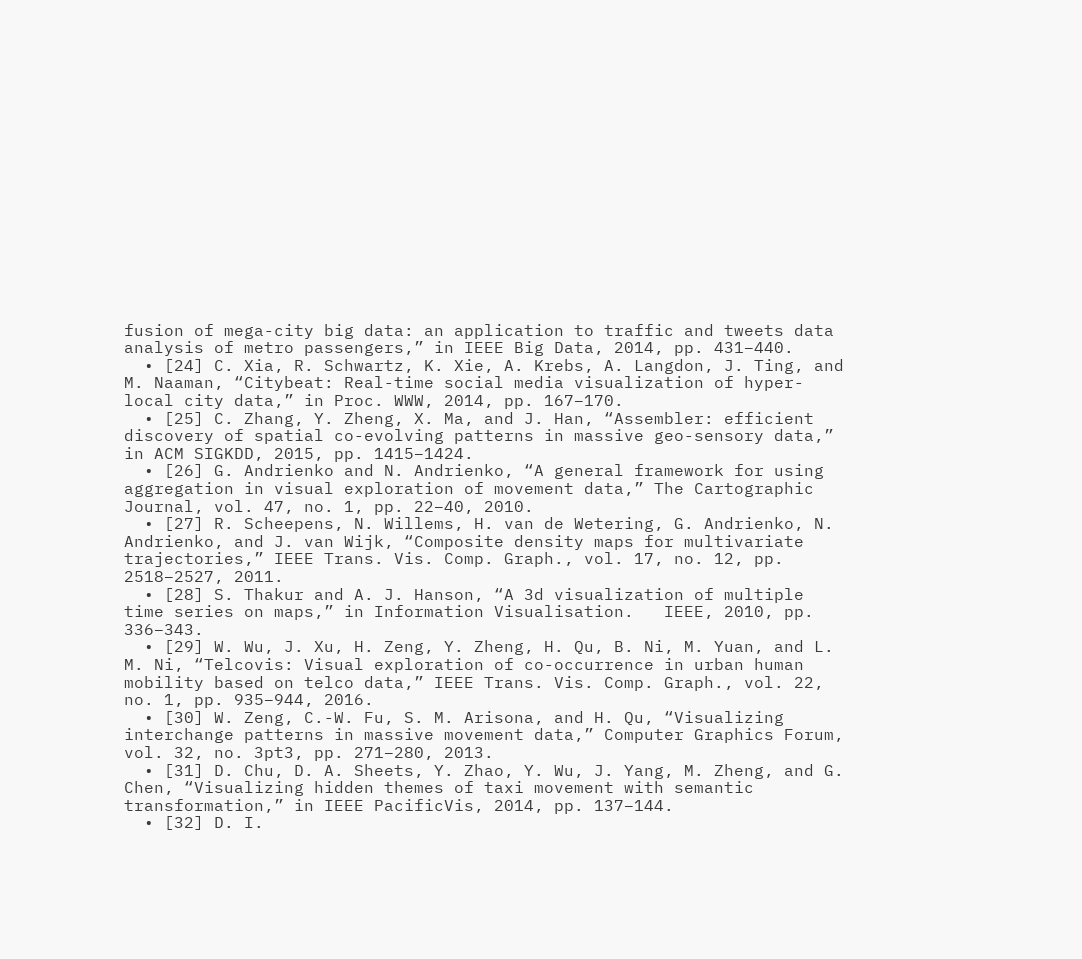fusion of mega-city big data: an application to traffic and tweets data analysis of metro passengers,” in IEEE Big Data, 2014, pp. 431–440.
  • [24] C. Xia, R. Schwartz, K. Xie, A. Krebs, A. Langdon, J. Ting, and M. Naaman, “Citybeat: Real-time social media visualization of hyper-local city data,” in Proc. WWW, 2014, pp. 167–170.
  • [25] C. Zhang, Y. Zheng, X. Ma, and J. Han, “Assembler: efficient discovery of spatial co-evolving patterns in massive geo-sensory data,” in ACM SIGKDD, 2015, pp. 1415–1424.
  • [26] G. Andrienko and N. Andrienko, “A general framework for using aggregation in visual exploration of movement data,” The Cartographic Journal, vol. 47, no. 1, pp. 22–40, 2010.
  • [27] R. Scheepens, N. Willems, H. van de Wetering, G. Andrienko, N. Andrienko, and J. van Wijk, “Composite density maps for multivariate trajectories,” IEEE Trans. Vis. Comp. Graph., vol. 17, no. 12, pp. 2518–2527, 2011.
  • [28] S. Thakur and A. J. Hanson, “A 3d visualization of multiple time series on maps,” in Information Visualisation.   IEEE, 2010, pp. 336–343.
  • [29] W. Wu, J. Xu, H. Zeng, Y. Zheng, H. Qu, B. Ni, M. Yuan, and L. M. Ni, “Telcovis: Visual exploration of co-occurrence in urban human mobility based on telco data,” IEEE Trans. Vis. Comp. Graph., vol. 22, no. 1, pp. 935–944, 2016.
  • [30] W. Zeng, C.-W. Fu, S. M. Arisona, and H. Qu, “Visualizing interchange patterns in massive movement data,” Computer Graphics Forum, vol. 32, no. 3pt3, pp. 271–280, 2013.
  • [31] D. Chu, D. A. Sheets, Y. Zhao, Y. Wu, J. Yang, M. Zheng, and G. Chen, “Visualizing hidden themes of taxi movement with semantic transformation,” in IEEE PacificVis, 2014, pp. 137–144.
  • [32] D. I.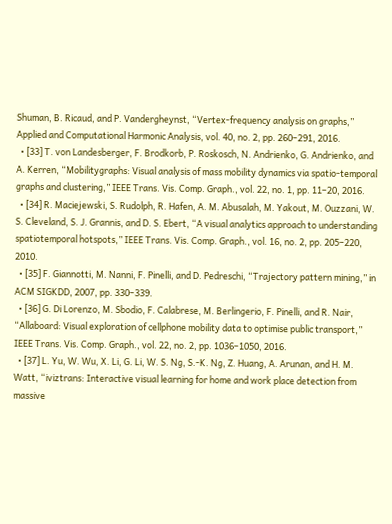Shuman, B. Ricaud, and P. Vandergheynst, “Vertex-frequency analysis on graphs,” Applied and Computational Harmonic Analysis, vol. 40, no. 2, pp. 260–291, 2016.
  • [33] T. von Landesberger, F. Brodkorb, P. Roskosch, N. Andrienko, G. Andrienko, and A. Kerren, “Mobilitygraphs: Visual analysis of mass mobility dynamics via spatio-temporal graphs and clustering,” IEEE Trans. Vis. Comp. Graph., vol. 22, no. 1, pp. 11–20, 2016.
  • [34] R. Maciejewski, S. Rudolph, R. Hafen, A. M. Abusalah, M. Yakout, M. Ouzzani, W. S. Cleveland, S. J. Grannis, and D. S. Ebert, “A visual analytics approach to understanding spatiotemporal hotspots,” IEEE Trans. Vis. Comp. Graph., vol. 16, no. 2, pp. 205–220, 2010.
  • [35] F. Giannotti, M. Nanni, F. Pinelli, and D. Pedreschi, “Trajectory pattern mining,” in ACM SIGKDD, 2007, pp. 330–339.
  • [36] G. Di Lorenzo, M. Sbodio, F. Calabrese, M. Berlingerio, F. Pinelli, and R. Nair, “Allaboard: Visual exploration of cellphone mobility data to optimise public transport,” IEEE Trans. Vis. Comp. Graph., vol. 22, no. 2, pp. 1036–1050, 2016.
  • [37] L. Yu, W. Wu, X. Li, G. Li, W. S. Ng, S.-K. Ng, Z. Huang, A. Arunan, and H. M. Watt, “iviztrans: Interactive visual learning for home and work place detection from massive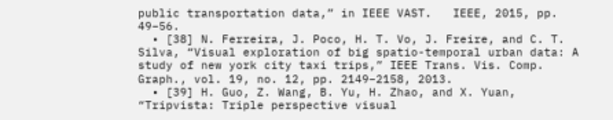public transportation data,” in IEEE VAST.   IEEE, 2015, pp. 49–56.
  • [38] N. Ferreira, J. Poco, H. T. Vo, J. Freire, and C. T. Silva, “Visual exploration of big spatio-temporal urban data: A study of new york city taxi trips,” IEEE Trans. Vis. Comp. Graph., vol. 19, no. 12, pp. 2149–2158, 2013.
  • [39] H. Guo, Z. Wang, B. Yu, H. Zhao, and X. Yuan, “Tripvista: Triple perspective visual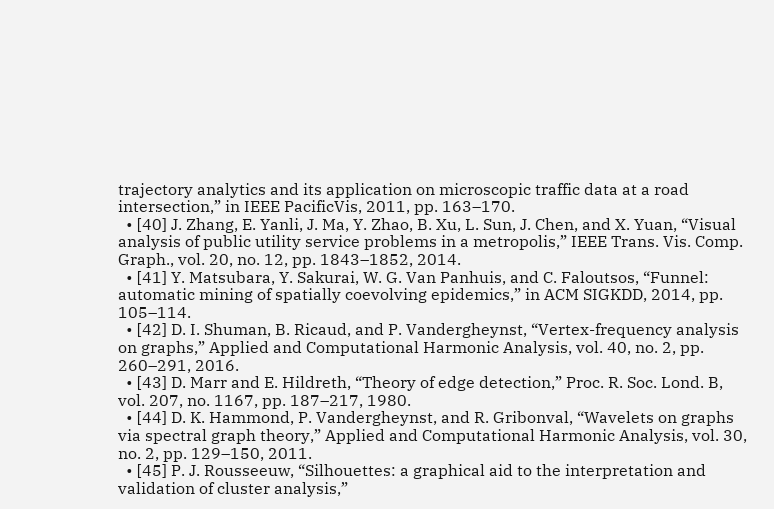trajectory analytics and its application on microscopic traffic data at a road intersection,” in IEEE PacificVis, 2011, pp. 163–170.
  • [40] J. Zhang, E. Yanli, J. Ma, Y. Zhao, B. Xu, L. Sun, J. Chen, and X. Yuan, “Visual analysis of public utility service problems in a metropolis,” IEEE Trans. Vis. Comp. Graph., vol. 20, no. 12, pp. 1843–1852, 2014.
  • [41] Y. Matsubara, Y. Sakurai, W. G. Van Panhuis, and C. Faloutsos, “Funnel: automatic mining of spatially coevolving epidemics,” in ACM SIGKDD, 2014, pp. 105–114.
  • [42] D. I. Shuman, B. Ricaud, and P. Vandergheynst, “Vertex-frequency analysis on graphs,” Applied and Computational Harmonic Analysis, vol. 40, no. 2, pp. 260–291, 2016.
  • [43] D. Marr and E. Hildreth, “Theory of edge detection,” Proc. R. Soc. Lond. B, vol. 207, no. 1167, pp. 187–217, 1980.
  • [44] D. K. Hammond, P. Vandergheynst, and R. Gribonval, “Wavelets on graphs via spectral graph theory,” Applied and Computational Harmonic Analysis, vol. 30, no. 2, pp. 129–150, 2011.
  • [45] P. J. Rousseeuw, “Silhouettes: a graphical aid to the interpretation and validation of cluster analysis,”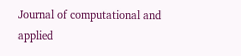Journal of computational and applied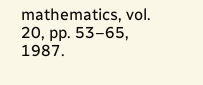mathematics, vol. 20, pp. 53–65, 1987.